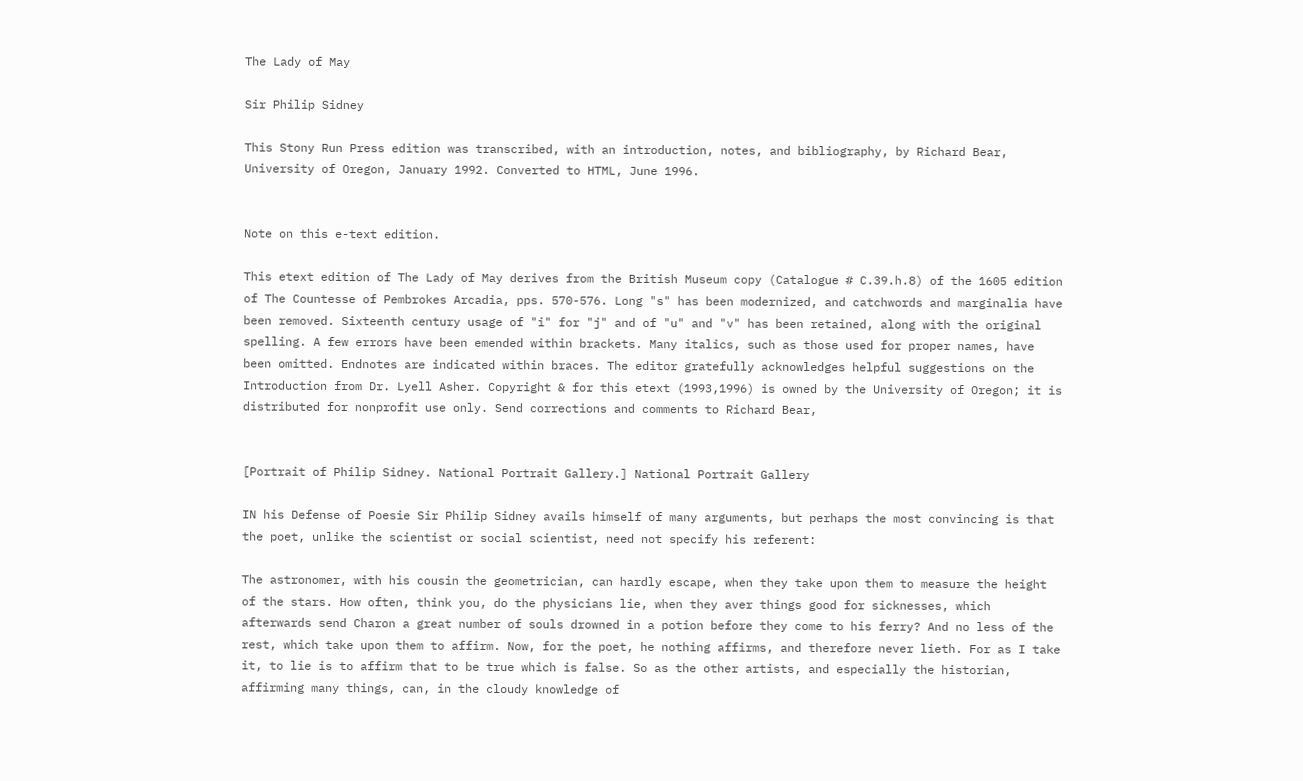The Lady of May

Sir Philip Sidney

This Stony Run Press edition was transcribed, with an introduction, notes, and bibliography, by Richard Bear, University of Oregon, January 1992. Converted to HTML, June 1996.


Note on this e-text edition.

This etext edition of The Lady of May derives from the British Museum copy (Catalogue # C.39.h.8) of the 1605 edition of The Countesse of Pembrokes Arcadia, pps. 570-576. Long "s" has been modernized, and catchwords and marginalia have been removed. Sixteenth century usage of "i" for "j" and of "u" and "v" has been retained, along with the original spelling. A few errors have been emended within brackets. Many italics, such as those used for proper names, have been omitted. Endnotes are indicated within braces. The editor gratefully acknowledges helpful suggestions on the Introduction from Dr. Lyell Asher. Copyright & for this etext (1993,1996) is owned by the University of Oregon; it is distributed for nonprofit use only. Send corrections and comments to Richard Bear,


[Portrait of Philip Sidney. National Portrait Gallery.] National Portrait Gallery

IN his Defense of Poesie Sir Philip Sidney avails himself of many arguments, but perhaps the most convincing is that the poet, unlike the scientist or social scientist, need not specify his referent:

The astronomer, with his cousin the geometrician, can hardly escape, when they take upon them to measure the height of the stars. How often, think you, do the physicians lie, when they aver things good for sicknesses, which afterwards send Charon a great number of souls drowned in a potion before they come to his ferry? And no less of the rest, which take upon them to affirm. Now, for the poet, he nothing affirms, and therefore never lieth. For as I take it, to lie is to affirm that to be true which is false. So as the other artists, and especially the historian, affirming many things, can, in the cloudy knowledge of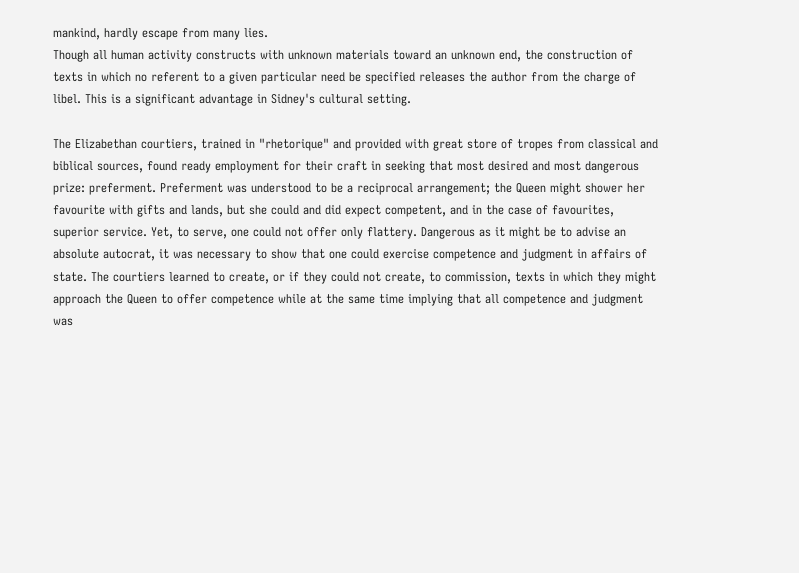mankind, hardly escape from many lies.
Though all human activity constructs with unknown materials toward an unknown end, the construction of texts in which no referent to a given particular need be specified releases the author from the charge of libel. This is a significant advantage in Sidney's cultural setting.

The Elizabethan courtiers, trained in "rhetorique" and provided with great store of tropes from classical and biblical sources, found ready employment for their craft in seeking that most desired and most dangerous prize: preferment. Preferment was understood to be a reciprocal arrangement; the Queen might shower her favourite with gifts and lands, but she could and did expect competent, and in the case of favourites, superior service. Yet, to serve, one could not offer only flattery. Dangerous as it might be to advise an absolute autocrat, it was necessary to show that one could exercise competence and judgment in affairs of state. The courtiers learned to create, or if they could not create, to commission, texts in which they might approach the Queen to offer competence while at the same time implying that all competence and judgment was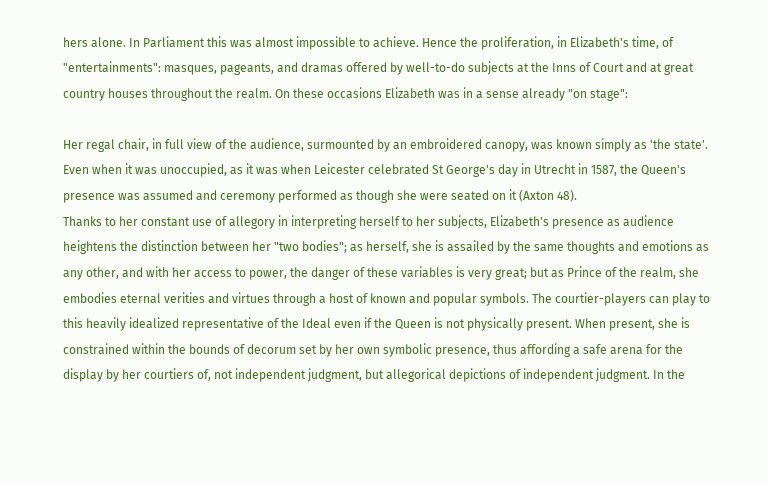hers alone. In Parliament this was almost impossible to achieve. Hence the proliferation, in Elizabeth's time, of "entertainments": masques, pageants, and dramas offered by well-to-do subjects at the Inns of Court and at great country houses throughout the realm. On these occasions Elizabeth was in a sense already "on stage":

Her regal chair, in full view of the audience, surmounted by an embroidered canopy, was known simply as 'the state'. Even when it was unoccupied, as it was when Leicester celebrated St George's day in Utrecht in 1587, the Queen's presence was assumed and ceremony performed as though she were seated on it (Axton 48).
Thanks to her constant use of allegory in interpreting herself to her subjects, Elizabeth's presence as audience heightens the distinction between her "two bodies"; as herself, she is assailed by the same thoughts and emotions as any other, and with her access to power, the danger of these variables is very great; but as Prince of the realm, she embodies eternal verities and virtues through a host of known and popular symbols. The courtier-players can play to this heavily idealized representative of the Ideal even if the Queen is not physically present. When present, she is constrained within the bounds of decorum set by her own symbolic presence, thus affording a safe arena for the display by her courtiers of, not independent judgment, but allegorical depictions of independent judgment. In the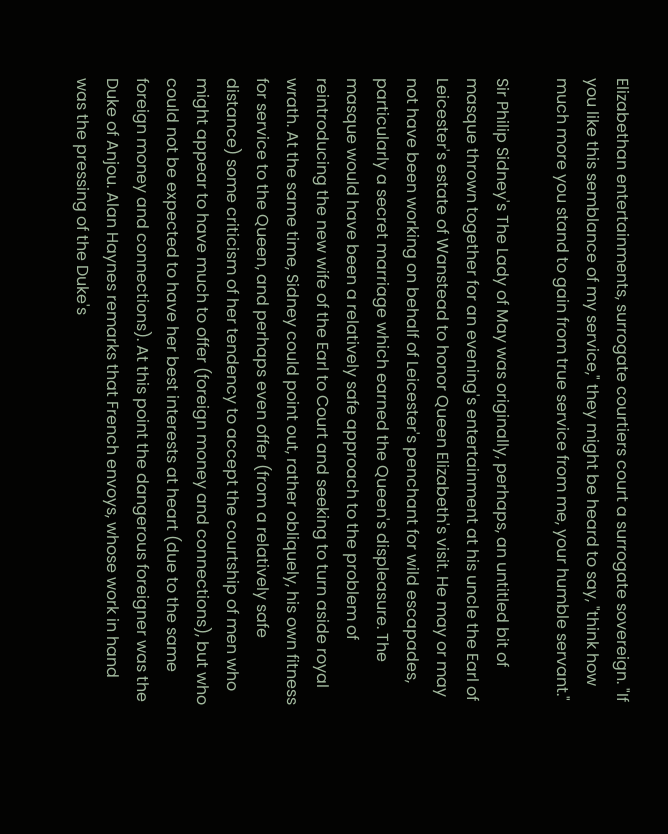Elizabethan entertainments, surrogate courtiers court a surrogate sovereign. "If you like this semblance of my service," they might be heard to say, "think how much more you stand to gain from true service from me, your humble servant."

Sir Philip Sidney's The Lady of May was originally, perhaps, an untitled bit of masque thrown together for an evening's entertainment at his uncle the Earl of Leicester's estate of Wanstead to honor Queen Elizabeth's visit. He may or may not have been working on behalf of Leicester's penchant for wild escapades, particularly a secret marriage which earned the Queen's displeasure. The masque would have been a relatively safe approach to the problem of reintroducing the new wife of the Earl to Court and seeking to turn aside royal wrath. At the same time, Sidney could point out, rather obliquely, his own fitness for service to the Queen, and perhaps even offer (from a relatively safe distance) some criticism of her tendency to accept the courtship of men who might appear to have much to offer (foreign money and connections), but who could not be expected to have her best interests at heart (due to the same foreign money and connections). At this point the dangerous foreigner was the Duke of Anjou. Alan Haynes remarks that French envoys, whose work in hand was the pressing of the Duke's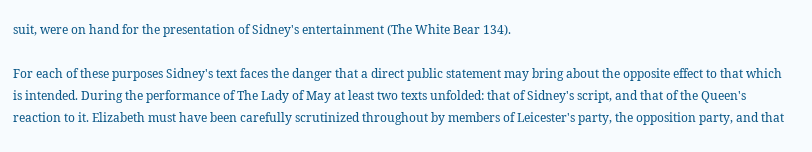suit, were on hand for the presentation of Sidney's entertainment (The White Bear 134).

For each of these purposes Sidney's text faces the danger that a direct public statement may bring about the opposite effect to that which is intended. During the performance of The Lady of May at least two texts unfolded: that of Sidney's script, and that of the Queen's reaction to it. Elizabeth must have been carefully scrutinized throughout by members of Leicester's party, the opposition party, and that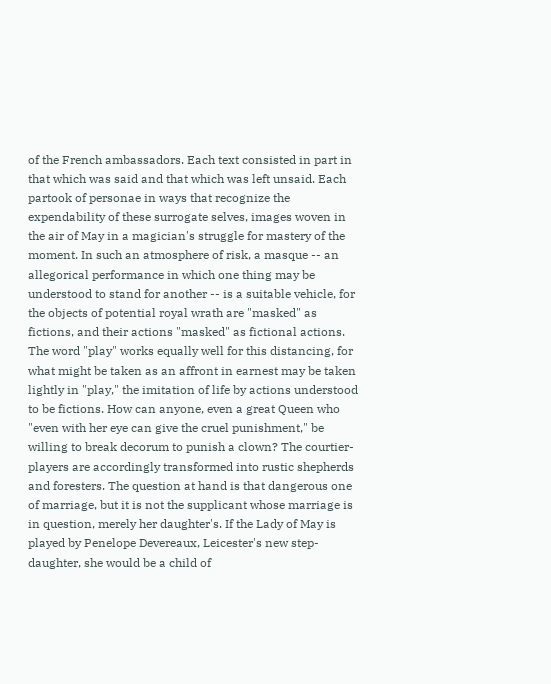of the French ambassadors. Each text consisted in part in that which was said and that which was left unsaid. Each partook of personae in ways that recognize the expendability of these surrogate selves, images woven in the air of May in a magician's struggle for mastery of the moment. In such an atmosphere of risk, a masque -- an allegorical performance in which one thing may be understood to stand for another -- is a suitable vehicle, for the objects of potential royal wrath are "masked" as fictions, and their actions "masked" as fictional actions. The word "play" works equally well for this distancing, for what might be taken as an affront in earnest may be taken lightly in "play," the imitation of life by actions understood to be fictions. How can anyone, even a great Queen who "even with her eye can give the cruel punishment," be willing to break decorum to punish a clown? The courtier-players are accordingly transformed into rustic shepherds and foresters. The question at hand is that dangerous one of marriage, but it is not the supplicant whose marriage is in question, merely her daughter's. If the Lady of May is played by Penelope Devereaux, Leicester's new step-daughter, she would be a child of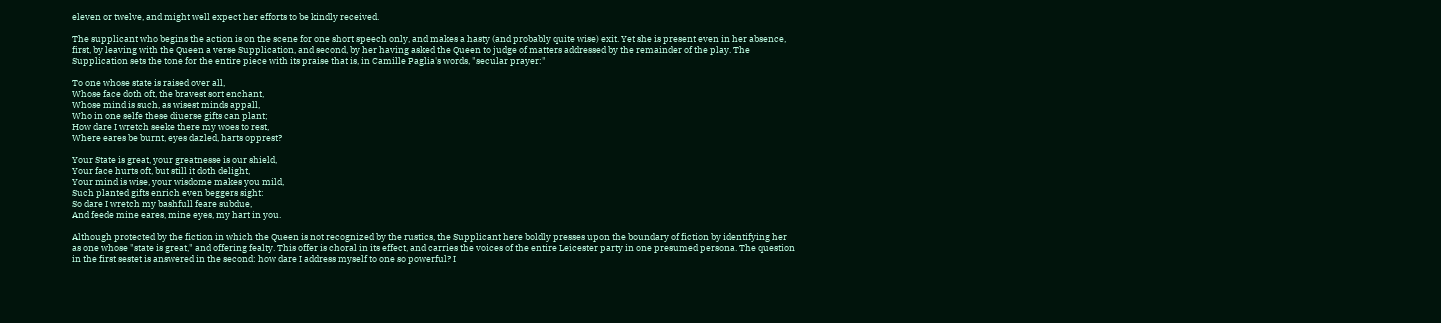eleven or twelve, and might well expect her efforts to be kindly received.

The supplicant who begins the action is on the scene for one short speech only, and makes a hasty (and probably quite wise) exit. Yet she is present even in her absence, first, by leaving with the Queen a verse Supplication, and second, by her having asked the Queen to judge of matters addressed by the remainder of the play. The Supplication sets the tone for the entire piece with its praise that is, in Camille Paglia's words, "secular prayer:"

To one whose state is raised over all,
Whose face doth oft, the bravest sort enchant,
Whose mind is such, as wisest minds appall,
Who in one selfe these diuerse gifts can plant;
How dare I wretch seeke there my woes to rest,
Where eares be burnt, eyes dazled, harts opprest?

Your State is great, your greatnesse is our shield,
Your face hurts oft, but still it doth delight,
Your mind is wise, your wisdome makes you mild,
Such planted gifts enrich even beggers sight:
So dare I wretch my bashfull feare subdue,
And feede mine eares, mine eyes, my hart in you.

Although protected by the fiction in which the Queen is not recognized by the rustics, the Supplicant here boldly presses upon the boundary of fiction by identifying her as one whose "state is great," and offering fealty. This offer is choral in its effect, and carries the voices of the entire Leicester party in one presumed persona. The question in the first sestet is answered in the second: how dare I address myself to one so powerful? I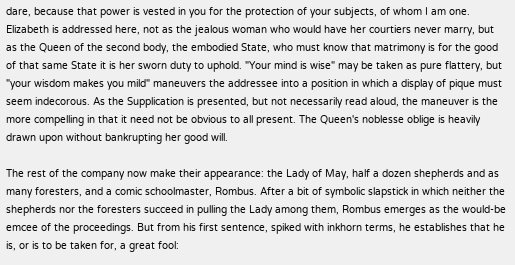dare, because that power is vested in you for the protection of your subjects, of whom I am one. Elizabeth is addressed here, not as the jealous woman who would have her courtiers never marry, but as the Queen of the second body, the embodied State, who must know that matrimony is for the good of that same State it is her sworn duty to uphold. "Your mind is wise" may be taken as pure flattery, but "your wisdom makes you mild" maneuvers the addressee into a position in which a display of pique must seem indecorous. As the Supplication is presented, but not necessarily read aloud, the maneuver is the more compelling in that it need not be obvious to all present. The Queen's noblesse oblige is heavily drawn upon without bankrupting her good will.

The rest of the company now make their appearance: the Lady of May, half a dozen shepherds and as many foresters, and a comic schoolmaster, Rombus. After a bit of symbolic slapstick in which neither the shepherds nor the foresters succeed in pulling the Lady among them, Rombus emerges as the would-be emcee of the proceedings. But from his first sentence, spiked with inkhorn terms, he establishes that he is, or is to be taken for, a great fool: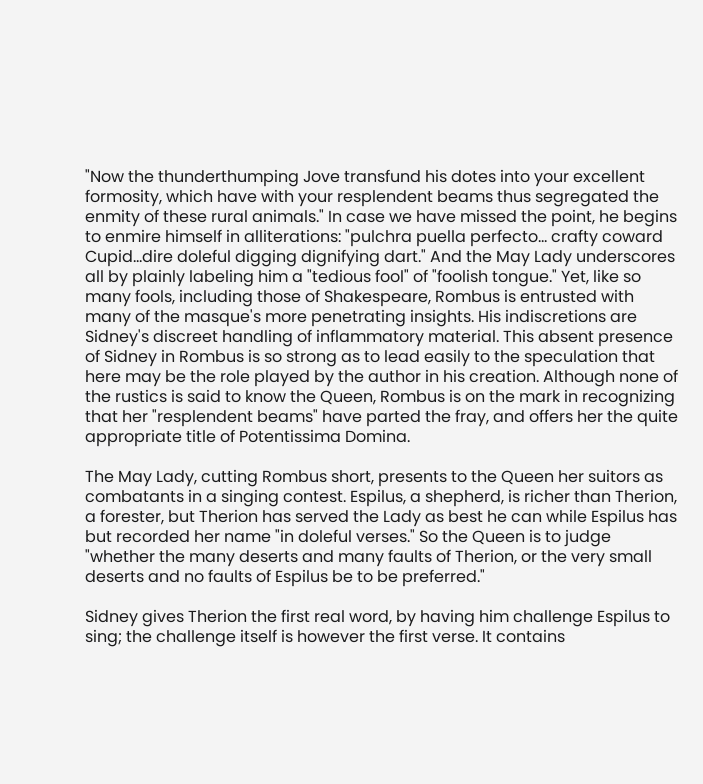"Now the thunderthumping Jove transfund his dotes into your excellent formosity, which have with your resplendent beams thus segregated the enmity of these rural animals." In case we have missed the point, he begins to enmire himself in alliterations: "pulchra puella perfecto... crafty coward Cupid...dire doleful digging dignifying dart." And the May Lady underscores all by plainly labeling him a "tedious fool" of "foolish tongue." Yet, like so many fools, including those of Shakespeare, Rombus is entrusted with many of the masque's more penetrating insights. His indiscretions are Sidney's discreet handling of inflammatory material. This absent presence of Sidney in Rombus is so strong as to lead easily to the speculation that here may be the role played by the author in his creation. Although none of the rustics is said to know the Queen, Rombus is on the mark in recognizing that her "resplendent beams" have parted the fray, and offers her the quite appropriate title of Potentissima Domina.

The May Lady, cutting Rombus short, presents to the Queen her suitors as combatants in a singing contest. Espilus, a shepherd, is richer than Therion, a forester, but Therion has served the Lady as best he can while Espilus has but recorded her name "in doleful verses." So the Queen is to judge "whether the many deserts and many faults of Therion, or the very small deserts and no faults of Espilus be to be preferred."

Sidney gives Therion the first real word, by having him challenge Espilus to sing; the challenge itself is however the first verse. It contains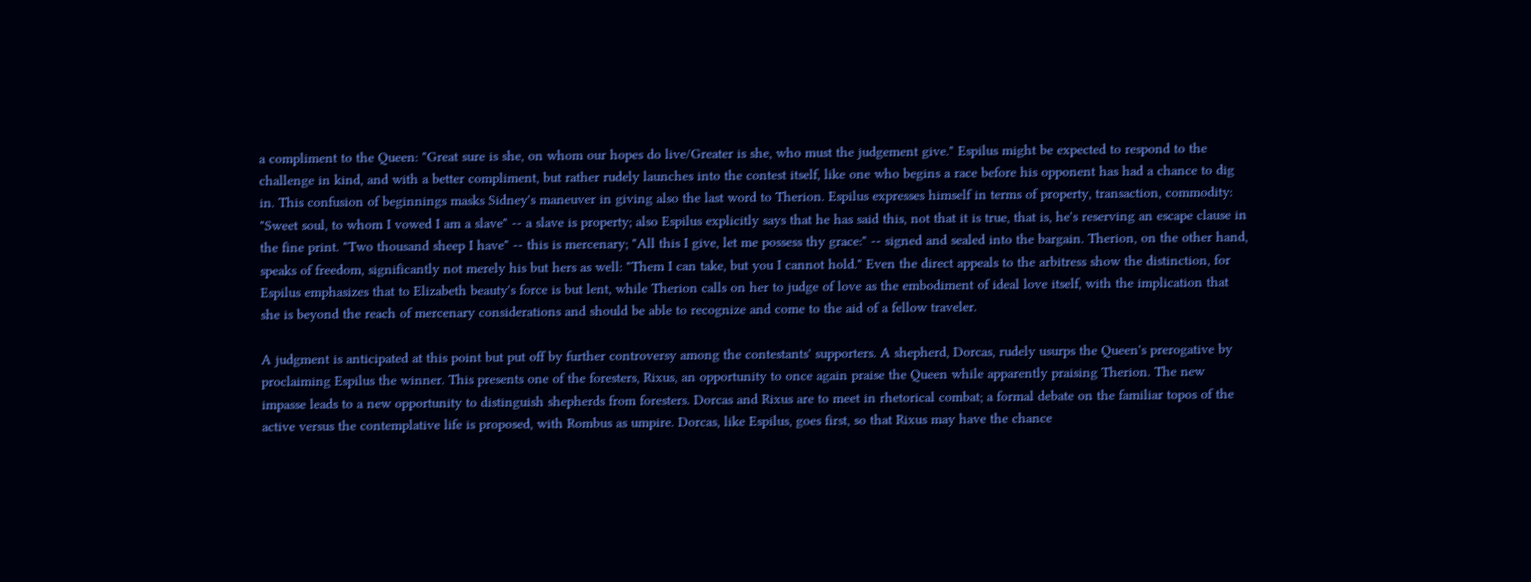a compliment to the Queen: "Great sure is she, on whom our hopes do live/Greater is she, who must the judgement give." Espilus might be expected to respond to the challenge in kind, and with a better compliment, but rather rudely launches into the contest itself, like one who begins a race before his opponent has had a chance to dig in. This confusion of beginnings masks Sidney's maneuver in giving also the last word to Therion. Espilus expresses himself in terms of property, transaction, commodity: "Sweet soul, to whom I vowed I am a slave" -- a slave is property; also Espilus explicitly says that he has said this, not that it is true, that is, he's reserving an escape clause in the fine print. "Two thousand sheep I have" -- this is mercenary; "All this I give, let me possess thy grace:" -- signed and sealed into the bargain. Therion, on the other hand, speaks of freedom, significantly not merely his but hers as well: "Them I can take, but you I cannot hold." Even the direct appeals to the arbitress show the distinction, for Espilus emphasizes that to Elizabeth beauty's force is but lent, while Therion calls on her to judge of love as the embodiment of ideal love itself, with the implication that she is beyond the reach of mercenary considerations and should be able to recognize and come to the aid of a fellow traveler.

A judgment is anticipated at this point but put off by further controversy among the contestants' supporters. A shepherd, Dorcas, rudely usurps the Queen's prerogative by proclaiming Espilus the winner. This presents one of the foresters, Rixus, an opportunity to once again praise the Queen while apparently praising Therion. The new impasse leads to a new opportunity to distinguish shepherds from foresters. Dorcas and Rixus are to meet in rhetorical combat; a formal debate on the familiar topos of the active versus the contemplative life is proposed, with Rombus as umpire. Dorcas, like Espilus, goes first, so that Rixus may have the chance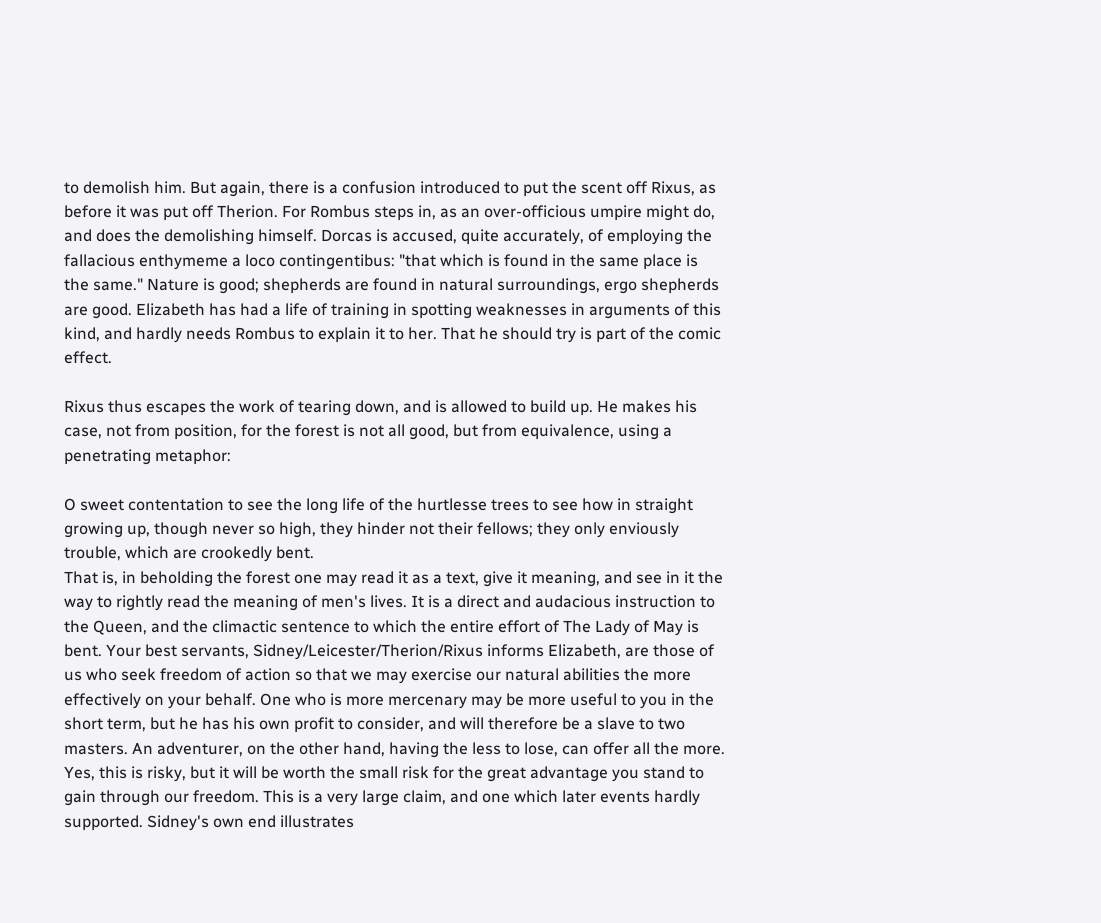to demolish him. But again, there is a confusion introduced to put the scent off Rixus, as before it was put off Therion. For Rombus steps in, as an over-officious umpire might do, and does the demolishing himself. Dorcas is accused, quite accurately, of employing the fallacious enthymeme a loco contingentibus: "that which is found in the same place is the same." Nature is good; shepherds are found in natural surroundings, ergo shepherds are good. Elizabeth has had a life of training in spotting weaknesses in arguments of this kind, and hardly needs Rombus to explain it to her. That he should try is part of the comic effect.

Rixus thus escapes the work of tearing down, and is allowed to build up. He makes his case, not from position, for the forest is not all good, but from equivalence, using a penetrating metaphor:

O sweet contentation to see the long life of the hurtlesse trees to see how in straight growing up, though never so high, they hinder not their fellows; they only enviously trouble, which are crookedly bent.
That is, in beholding the forest one may read it as a text, give it meaning, and see in it the way to rightly read the meaning of men's lives. It is a direct and audacious instruction to the Queen, and the climactic sentence to which the entire effort of The Lady of May is bent. Your best servants, Sidney/Leicester/Therion/Rixus informs Elizabeth, are those of us who seek freedom of action so that we may exercise our natural abilities the more effectively on your behalf. One who is more mercenary may be more useful to you in the short term, but he has his own profit to consider, and will therefore be a slave to two masters. An adventurer, on the other hand, having the less to lose, can offer all the more. Yes, this is risky, but it will be worth the small risk for the great advantage you stand to gain through our freedom. This is a very large claim, and one which later events hardly supported. Sidney's own end illustrates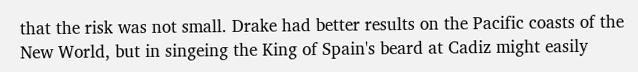that the risk was not small. Drake had better results on the Pacific coasts of the New World, but in singeing the King of Spain's beard at Cadiz might easily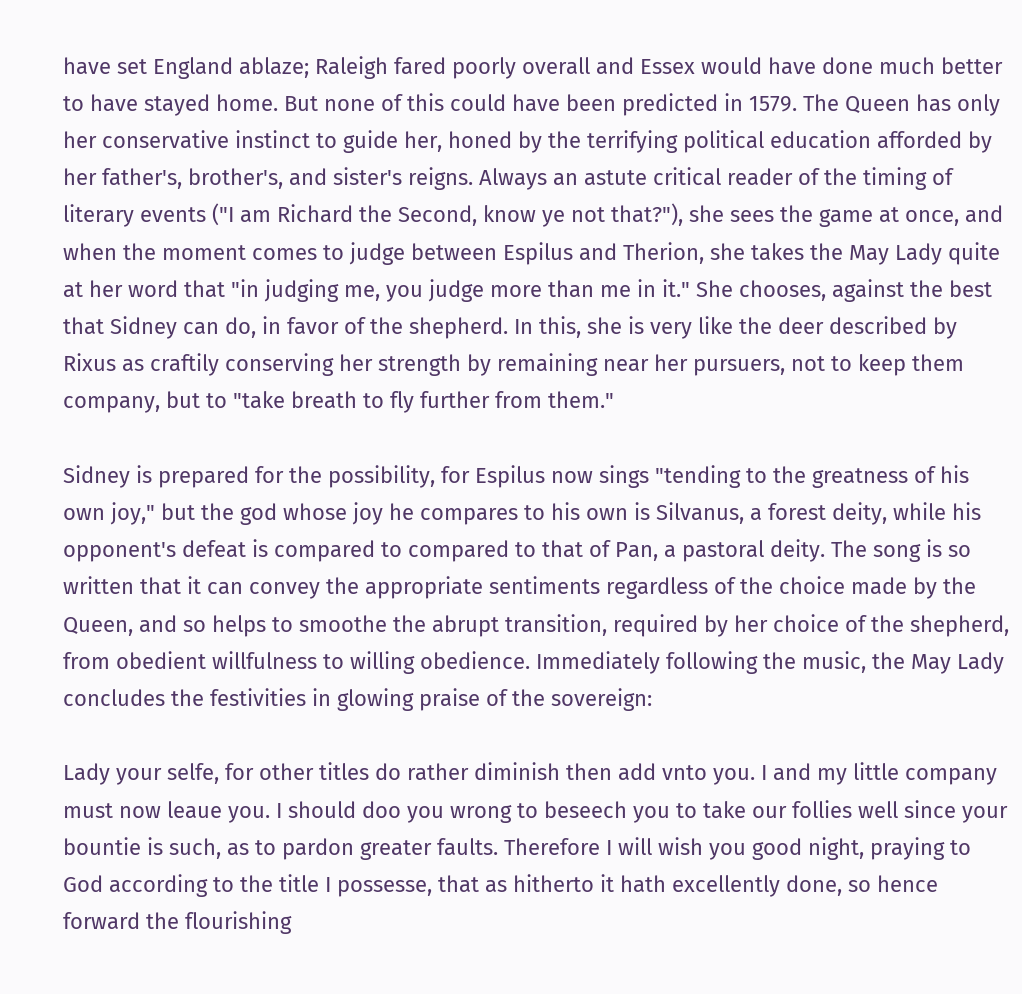have set England ablaze; Raleigh fared poorly overall and Essex would have done much better to have stayed home. But none of this could have been predicted in 1579. The Queen has only her conservative instinct to guide her, honed by the terrifying political education afforded by her father's, brother's, and sister's reigns. Always an astute critical reader of the timing of literary events ("I am Richard the Second, know ye not that?"), she sees the game at once, and when the moment comes to judge between Espilus and Therion, she takes the May Lady quite at her word that "in judging me, you judge more than me in it." She chooses, against the best that Sidney can do, in favor of the shepherd. In this, she is very like the deer described by Rixus as craftily conserving her strength by remaining near her pursuers, not to keep them company, but to "take breath to fly further from them."

Sidney is prepared for the possibility, for Espilus now sings "tending to the greatness of his own joy," but the god whose joy he compares to his own is Silvanus, a forest deity, while his opponent's defeat is compared to compared to that of Pan, a pastoral deity. The song is so written that it can convey the appropriate sentiments regardless of the choice made by the Queen, and so helps to smoothe the abrupt transition, required by her choice of the shepherd, from obedient willfulness to willing obedience. Immediately following the music, the May Lady concludes the festivities in glowing praise of the sovereign:

Lady your selfe, for other titles do rather diminish then add vnto you. I and my little company must now leaue you. I should doo you wrong to beseech you to take our follies well since your bountie is such, as to pardon greater faults. Therefore I will wish you good night, praying to God according to the title I possesse, that as hitherto it hath excellently done, so hence forward the flourishing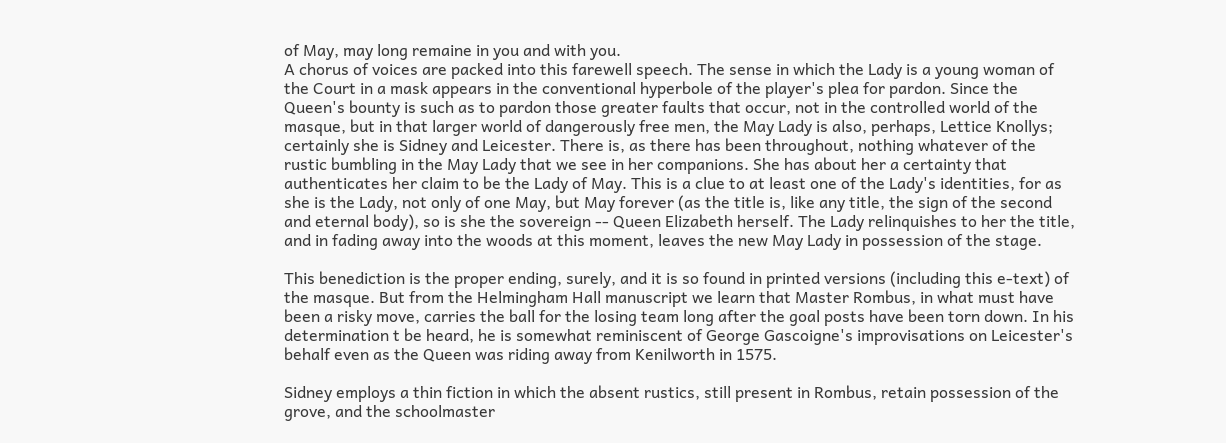of May, may long remaine in you and with you.
A chorus of voices are packed into this farewell speech. The sense in which the Lady is a young woman of the Court in a mask appears in the conventional hyperbole of the player's plea for pardon. Since the Queen's bounty is such as to pardon those greater faults that occur, not in the controlled world of the masque, but in that larger world of dangerously free men, the May Lady is also, perhaps, Lettice Knollys; certainly she is Sidney and Leicester. There is, as there has been throughout, nothing whatever of the rustic bumbling in the May Lady that we see in her companions. She has about her a certainty that authenticates her claim to be the Lady of May. This is a clue to at least one of the Lady's identities, for as she is the Lady, not only of one May, but May forever (as the title is, like any title, the sign of the second and eternal body), so is she the sovereign -- Queen Elizabeth herself. The Lady relinquishes to her the title, and in fading away into the woods at this moment, leaves the new May Lady in possession of the stage.

This benediction is the proper ending, surely, and it is so found in printed versions (including this e-text) of the masque. But from the Helmingham Hall manuscript we learn that Master Rombus, in what must have been a risky move, carries the ball for the losing team long after the goal posts have been torn down. In his determination t be heard, he is somewhat reminiscent of George Gascoigne's improvisations on Leicester's behalf even as the Queen was riding away from Kenilworth in 1575.

Sidney employs a thin fiction in which the absent rustics, still present in Rombus, retain possession of the grove, and the schoolmaster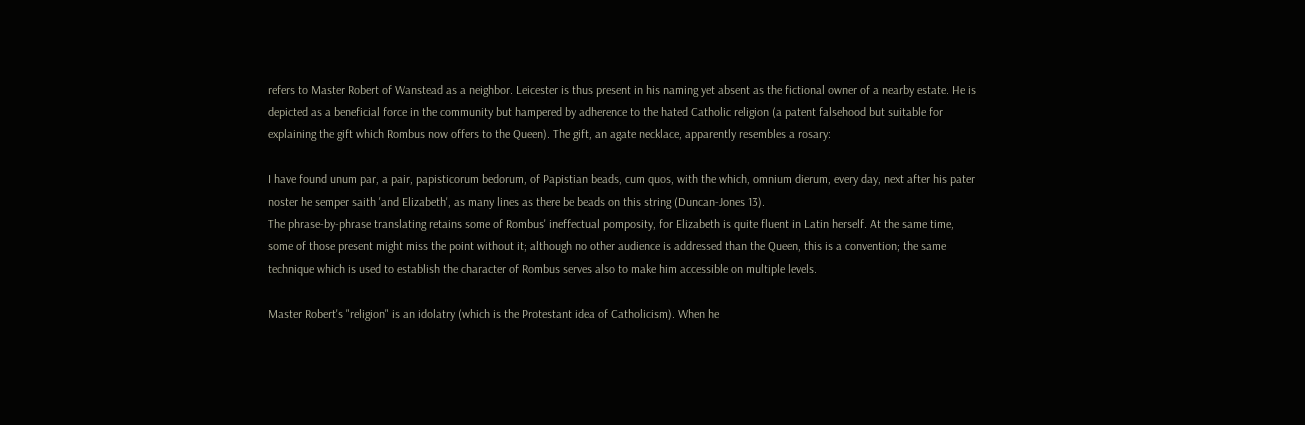refers to Master Robert of Wanstead as a neighbor. Leicester is thus present in his naming yet absent as the fictional owner of a nearby estate. He is depicted as a beneficial force in the community but hampered by adherence to the hated Catholic religion (a patent falsehood but suitable for explaining the gift which Rombus now offers to the Queen). The gift, an agate necklace, apparently resembles a rosary:

I have found unum par, a pair, papisticorum bedorum, of Papistian beads, cum quos, with the which, omnium dierum, every day, next after his pater noster he semper saith 'and Elizabeth', as many lines as there be beads on this string (Duncan-Jones 13).
The phrase-by-phrase translating retains some of Rombus' ineffectual pomposity, for Elizabeth is quite fluent in Latin herself. At the same time, some of those present might miss the point without it; although no other audience is addressed than the Queen, this is a convention; the same technique which is used to establish the character of Rombus serves also to make him accessible on multiple levels.

Master Robert's "religion" is an idolatry (which is the Protestant idea of Catholicism). When he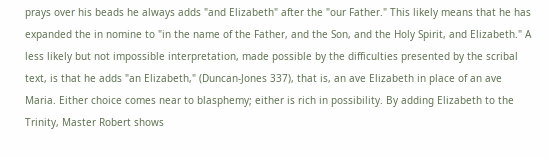prays over his beads he always adds "and Elizabeth" after the "our Father." This likely means that he has expanded the in nomine to "in the name of the Father, and the Son, and the Holy Spirit, and Elizabeth." A less likely but not impossible interpretation, made possible by the difficulties presented by the scribal text, is that he adds "an Elizabeth," (Duncan-Jones 337), that is, an ave Elizabeth in place of an ave Maria. Either choice comes near to blasphemy; either is rich in possibility. By adding Elizabeth to the Trinity, Master Robert shows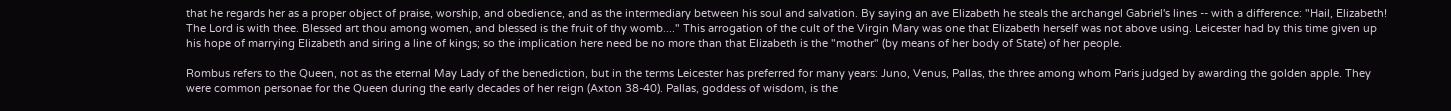that he regards her as a proper object of praise, worship, and obedience, and as the intermediary between his soul and salvation. By saying an ave Elizabeth he steals the archangel Gabriel's lines -- with a difference: "Hail, Elizabeth! The Lord is with thee. Blessed art thou among women, and blessed is the fruit of thy womb...." This arrogation of the cult of the Virgin Mary was one that Elizabeth herself was not above using. Leicester had by this time given up his hope of marrying Elizabeth and siring a line of kings; so the implication here need be no more than that Elizabeth is the "mother" (by means of her body of State) of her people.

Rombus refers to the Queen, not as the eternal May Lady of the benediction, but in the terms Leicester has preferred for many years: Juno, Venus, Pallas, the three among whom Paris judged by awarding the golden apple. They were common personae for the Queen during the early decades of her reign (Axton 38-40). Pallas, goddess of wisdom, is the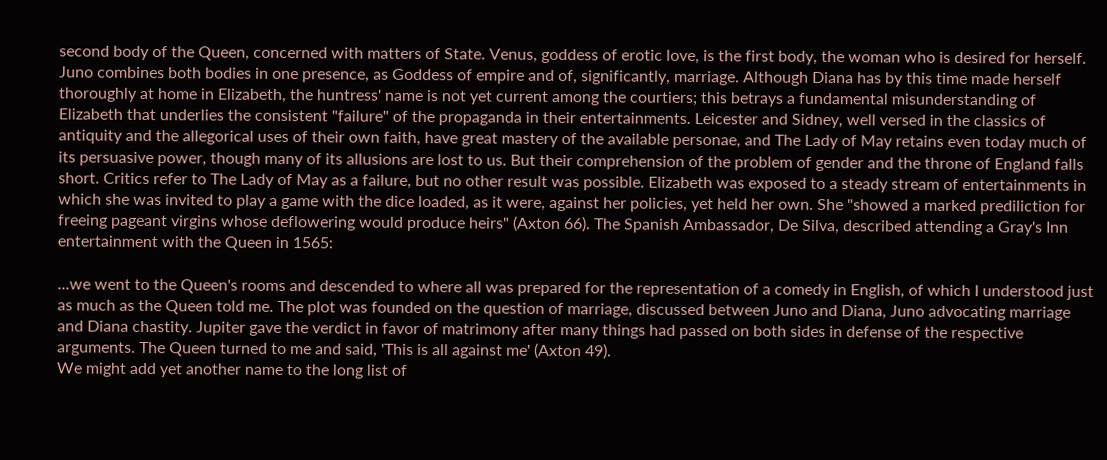second body of the Queen, concerned with matters of State. Venus, goddess of erotic love, is the first body, the woman who is desired for herself. Juno combines both bodies in one presence, as Goddess of empire and of, significantly, marriage. Although Diana has by this time made herself thoroughly at home in Elizabeth, the huntress' name is not yet current among the courtiers; this betrays a fundamental misunderstanding of Elizabeth that underlies the consistent "failure" of the propaganda in their entertainments. Leicester and Sidney, well versed in the classics of antiquity and the allegorical uses of their own faith, have great mastery of the available personae, and The Lady of May retains even today much of its persuasive power, though many of its allusions are lost to us. But their comprehension of the problem of gender and the throne of England falls short. Critics refer to The Lady of May as a failure, but no other result was possible. Elizabeth was exposed to a steady stream of entertainments in which she was invited to play a game with the dice loaded, as it were, against her policies, yet held her own. She "showed a marked prediliction for freeing pageant virgins whose deflowering would produce heirs" (Axton 66). The Spanish Ambassador, De Silva, described attending a Gray's Inn entertainment with the Queen in 1565:

...we went to the Queen's rooms and descended to where all was prepared for the representation of a comedy in English, of which I understood just as much as the Queen told me. The plot was founded on the question of marriage, discussed between Juno and Diana, Juno advocating marriage and Diana chastity. Jupiter gave the verdict in favor of matrimony after many things had passed on both sides in defense of the respective arguments. The Queen turned to me and said, 'This is all against me' (Axton 49).
We might add yet another name to the long list of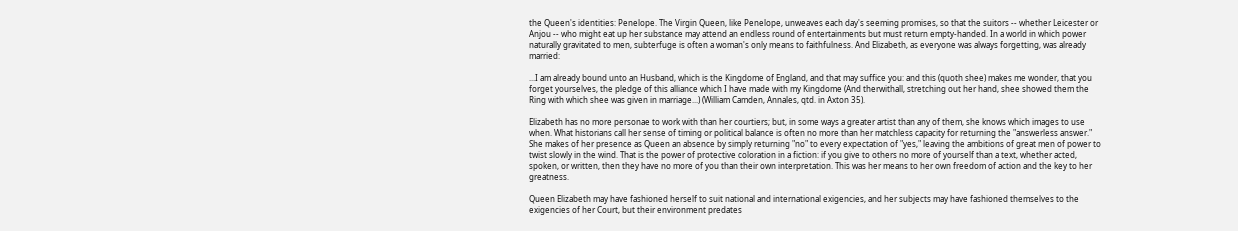the Queen's identities: Penelope. The Virgin Queen, like Penelope, unweaves each day's seeming promises, so that the suitors -- whether Leicester or Anjou -- who might eat up her substance may attend an endless round of entertainments but must return empty-handed. In a world in which power naturally gravitated to men, subterfuge is often a woman's only means to faithfulness. And Elizabeth, as everyone was always forgetting, was already married:

...I am already bound unto an Husband, which is the Kingdome of England, and that may suffice you: and this (quoth shee) makes me wonder, that you forget yourselves, the pledge of this alliance which I have made with my Kingdome (And therwithall, stretching out her hand, shee showed them the Ring with which shee was given in marriage...) (William Camden, Annales, qtd. in Axton 35).

Elizabeth has no more personae to work with than her courtiers; but, in some ways a greater artist than any of them, she knows which images to use when. What historians call her sense of timing or political balance is often no more than her matchless capacity for returning the "answerless answer." She makes of her presence as Queen an absence by simply returning "no" to every expectation of "yes," leaving the ambitions of great men of power to twist slowly in the wind. That is the power of protective coloration in a fiction: if you give to others no more of yourself than a text, whether acted, spoken, or written, then they have no more of you than their own interpretation. This was her means to her own freedom of action and the key to her greatness.

Queen Elizabeth may have fashioned herself to suit national and international exigencies, and her subjects may have fashioned themselves to the exigencies of her Court, but their environment predates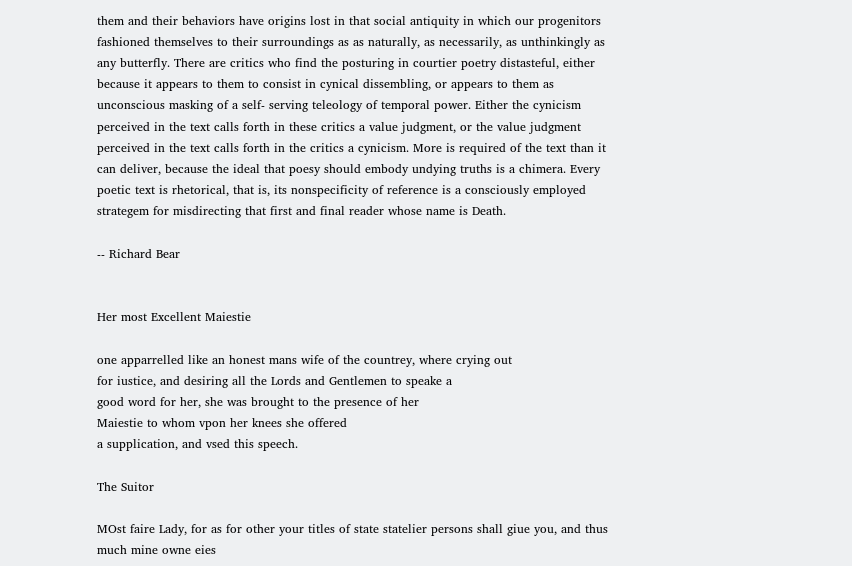them and their behaviors have origins lost in that social antiquity in which our progenitors fashioned themselves to their surroundings as as naturally, as necessarily, as unthinkingly as any butterfly. There are critics who find the posturing in courtier poetry distasteful, either because it appears to them to consist in cynical dissembling, or appears to them as unconscious masking of a self- serving teleology of temporal power. Either the cynicism perceived in the text calls forth in these critics a value judgment, or the value judgment perceived in the text calls forth in the critics a cynicism. More is required of the text than it can deliver, because the ideal that poesy should embody undying truths is a chimera. Every poetic text is rhetorical, that is, its nonspecificity of reference is a consciously employed strategem for misdirecting that first and final reader whose name is Death.

-- Richard Bear


Her most Excellent Maiestie

one apparrelled like an honest mans wife of the countrey, where crying out
for iustice, and desiring all the Lords and Gentlemen to speake a
good word for her, she was brought to the presence of her
Maiestie to whom vpon her knees she offered
a supplication, and vsed this speech.

The Suitor

MOst faire Lady, for as for other your titles of state statelier persons shall giue you, and thus much mine owne eies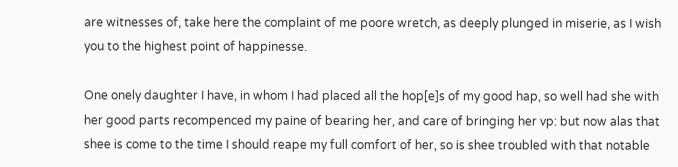are witnesses of, take here the complaint of me poore wretch, as deeply plunged in miserie, as I wish you to the highest point of happinesse.

One onely daughter I have, in whom I had placed all the hop[e]s of my good hap, so well had she with her good parts recompenced my paine of bearing her, and care of bringing her vp: but now alas that shee is come to the time I should reape my full comfort of her, so is shee troubled with that notable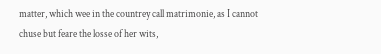matter, which wee in the countrey call matrimonie, as I cannot chuse but feare the losse of her wits,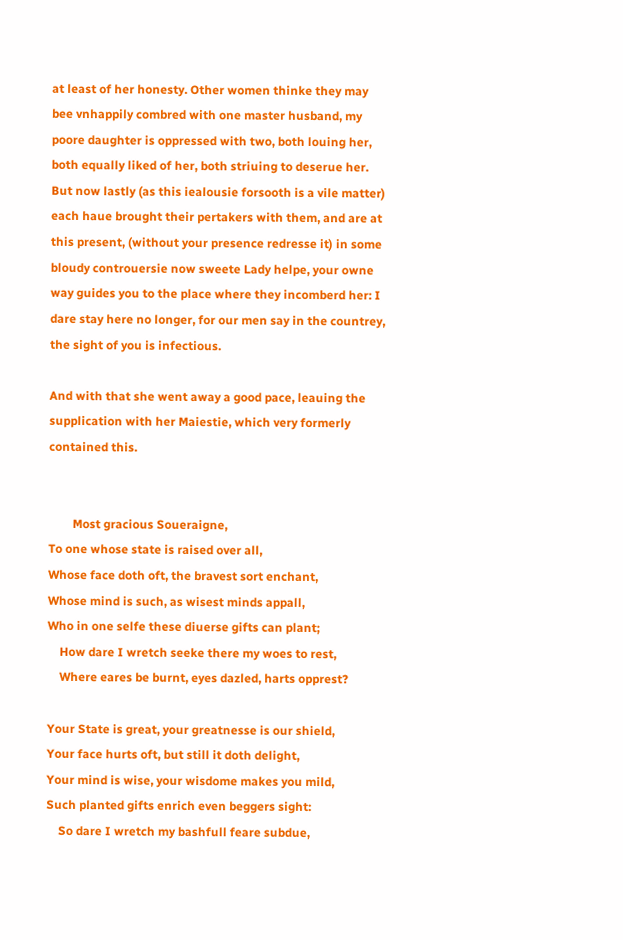at least of her honesty. Other women thinke they may bee vnhappily combred with one master husband, my poore daughter is oppressed with two, both louing her, both equally liked of her, both striuing to deserue her. But now lastly (as this iealousie forsooth is a vile matter) each haue brought their pertakers with them, and are at this present, (without your presence redresse it) in some bloudy controuersie now sweete Lady helpe, your owne way guides you to the place where they incomberd her: I dare stay here no longer, for our men say in the countrey, the sight of you is infectious.

And with that she went away a good pace, leauing the supplication with her Maiestie, which very formerly contained this.


        Most gracious Soueraigne,
To one whose state is raised over all,
Whose face doth oft, the bravest sort enchant,
Whose mind is such, as wisest minds appall,
Who in one selfe these diuerse gifts can plant;
    How dare I wretch seeke there my woes to rest,
    Where eares be burnt, eyes dazled, harts opprest?

Your State is great, your greatnesse is our shield,
Your face hurts oft, but still it doth delight,
Your mind is wise, your wisdome makes you mild,
Such planted gifts enrich even beggers sight:
    So dare I wretch my bashfull feare subdue,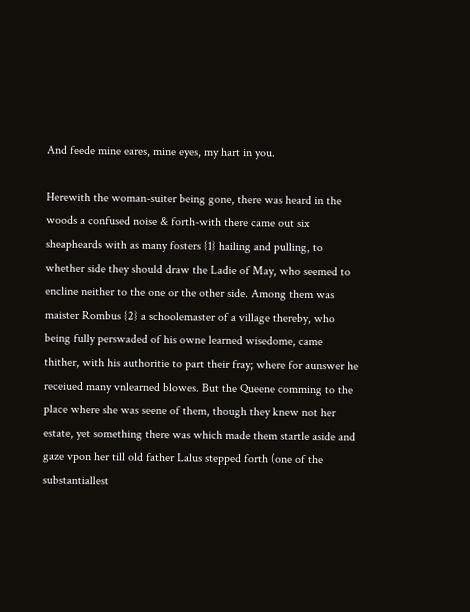And feede mine eares, mine eyes, my hart in you.

Herewith the woman-suiter being gone, there was heard in the woods a confused noise & forth-with there came out six sheapheards with as many fosters {1} hailing and pulling, to whether side they should draw the Ladie of May, who seemed to encline neither to the one or the other side. Among them was maister Rombus {2} a schoolemaster of a village thereby, who being fully perswaded of his owne learned wisedome, came thither, with his authoritie to part their fray; where for aunswer he receiued many vnlearned blowes. But the Queene comming to the place where she was seene of them, though they knew not her estate, yet something there was which made them startle aside and gaze vpon her till old father Lalus stepped forth (one of the substantiallest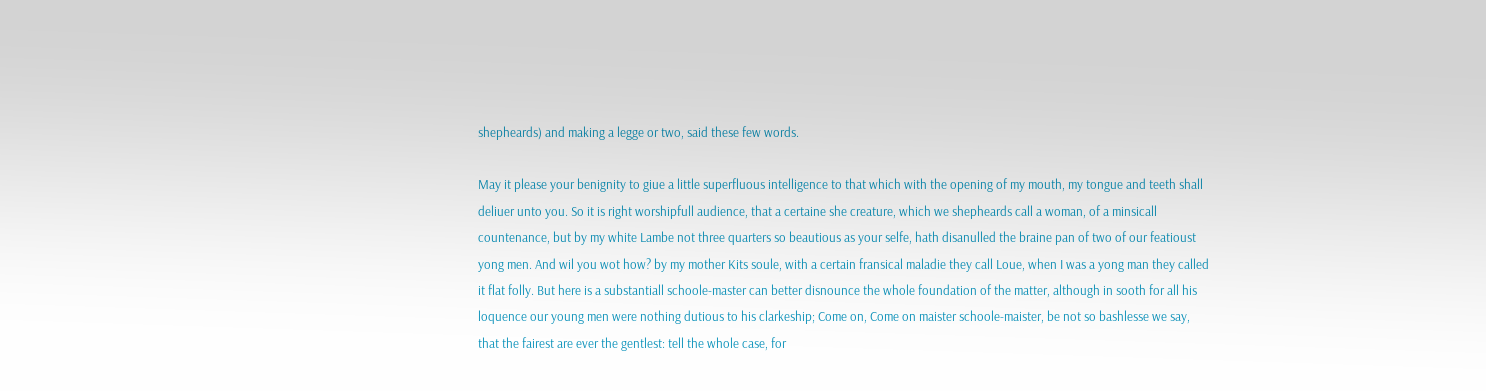shepheards) and making a legge or two, said these few words.

May it please your benignity to giue a little superfluous intelligence to that which with the opening of my mouth, my tongue and teeth shall deliuer unto you. So it is right worshipfull audience, that a certaine she creature, which we shepheards call a woman, of a minsicall countenance, but by my white Lambe not three quarters so beautious as your selfe, hath disanulled the braine pan of two of our featioust yong men. And wil you wot how? by my mother Kits soule, with a certain fransical maladie they call Loue, when I was a yong man they called it flat folly. But here is a substantiall schoole-master can better disnounce the whole foundation of the matter, although in sooth for all his loquence our young men were nothing dutious to his clarkeship; Come on, Come on maister schoole-maister, be not so bashlesse we say, that the fairest are ever the gentlest: tell the whole case, for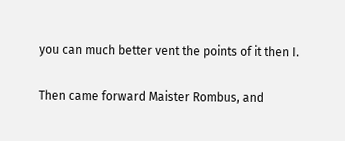you can much better vent the points of it then I.

Then came forward Maister Rombus, and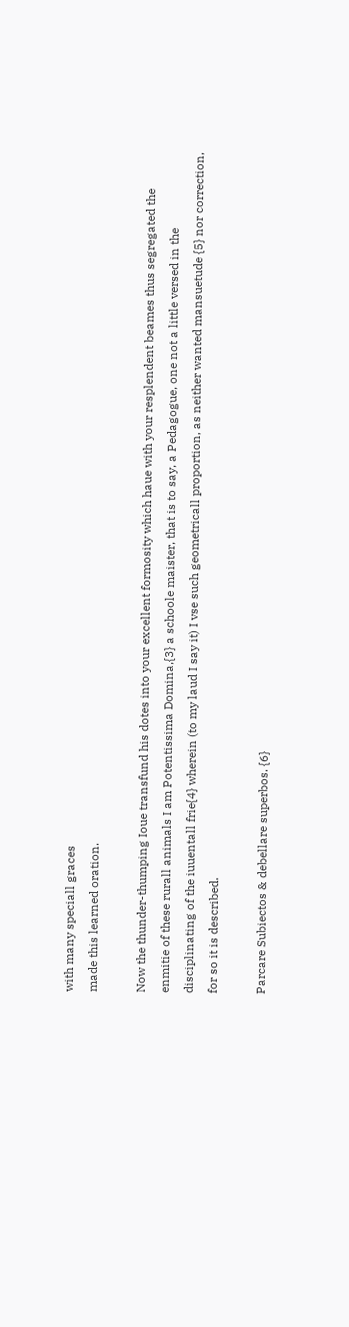with many speciall graces
made this learned oration.

Now the thunder-thumping Ioue transfund his dotes into your excellent formosity which haue with your resplendent beames thus segregated the enmitie of these rurall animals I am Potentissima Domina,{3} a schoole maister, that is to say, a Pedagogue, one not a little versed in the disciplinating of the iuuentall frie{4} wherein (to my laud I say it) I vse such geometricall proportion, as neither wanted mansuetude {5} nor correction, for so it is described.

Parcare Subiectos & debellare superbos. {6}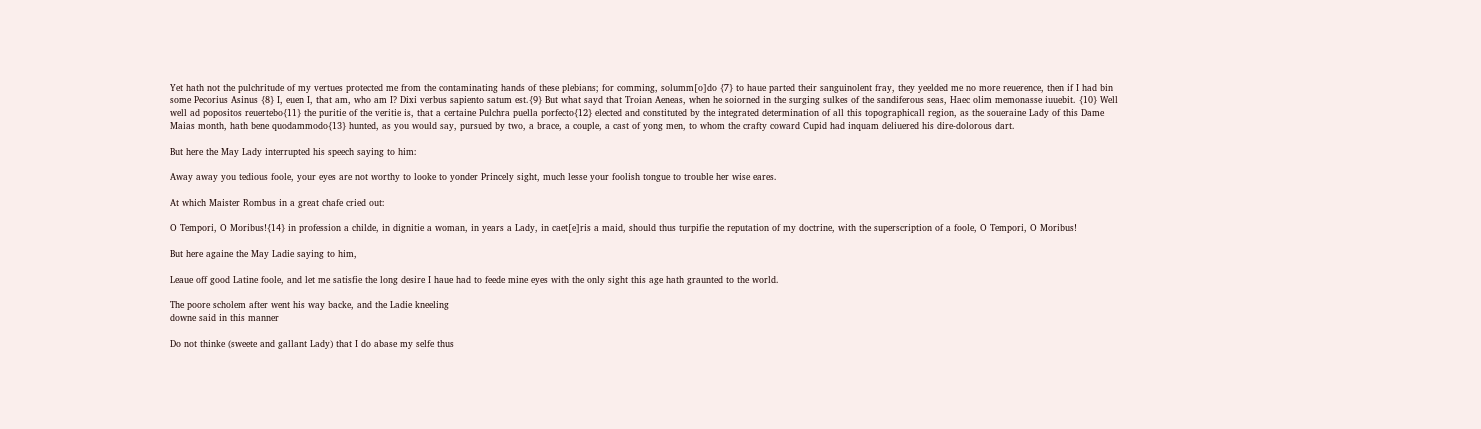Yet hath not the pulchritude of my vertues protected me from the contaminating hands of these plebians; for comming, solumm[o]do {7} to haue parted their sanguinolent fray, they yeelded me no more reuerence, then if I had bin some Pecorius Asinus {8} I, euen I, that am, who am I? Dixi verbus sapiento satum est.{9} But what sayd that Troian Aeneas, when he soiorned in the surging sulkes of the sandiferous seas, Haec olim memonasse iuuebit. {10} Well well ad popositos reuertebo{11} the puritie of the veritie is, that a certaine Pulchra puella porfecto{12} elected and constituted by the integrated determination of all this topographicall region, as the soueraine Lady of this Dame Maias month, hath bene quodammodo{13} hunted, as you would say, pursued by two, a brace, a couple, a cast of yong men, to whom the crafty coward Cupid had inquam deliuered his dire-dolorous dart.

But here the May Lady interrupted his speech saying to him:

Away away you tedious foole, your eyes are not worthy to looke to yonder Princely sight, much lesse your foolish tongue to trouble her wise eares.

At which Maister Rombus in a great chafe cried out:

O Tempori, O Moribus!{14} in profession a childe, in dignitie a woman, in years a Lady, in caet[e]ris a maid, should thus turpifie the reputation of my doctrine, with the superscription of a foole, O Tempori, O Moribus!

But here againe the May Ladie saying to him,

Leaue off good Latine foole, and let me satisfie the long desire I haue had to feede mine eyes with the only sight this age hath graunted to the world.

The poore scholem after went his way backe, and the Ladie kneeling
downe said in this manner

Do not thinke (sweete and gallant Lady) that I do abase my selfe thus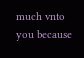much vnto you because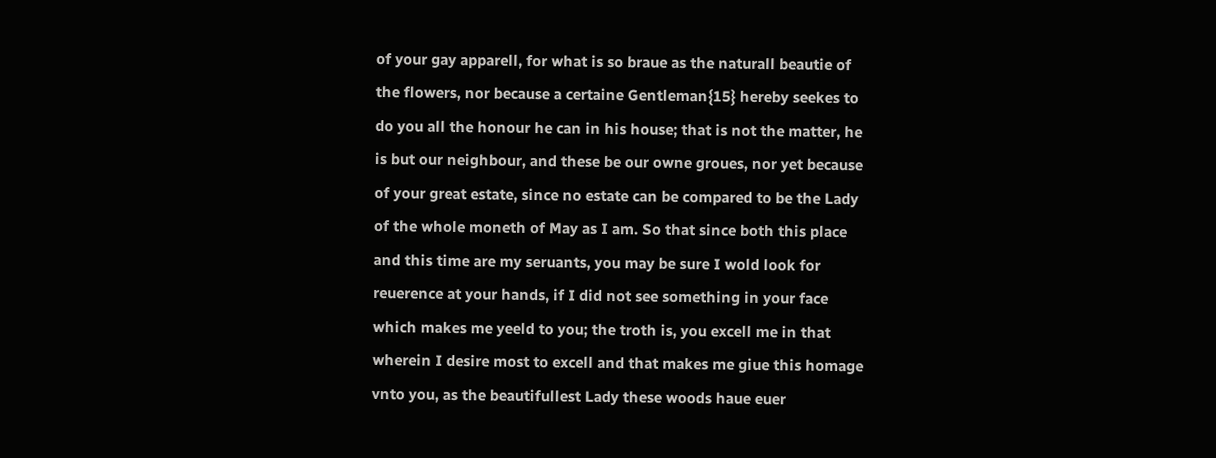of your gay apparell, for what is so braue as the naturall beautie of the flowers, nor because a certaine Gentleman{15} hereby seekes to do you all the honour he can in his house; that is not the matter, he is but our neighbour, and these be our owne groues, nor yet because of your great estate, since no estate can be compared to be the Lady of the whole moneth of May as I am. So that since both this place and this time are my seruants, you may be sure I wold look for reuerence at your hands, if I did not see something in your face which makes me yeeld to you; the troth is, you excell me in that wherein I desire most to excell and that makes me giue this homage vnto you, as the beautifullest Lady these woods haue euer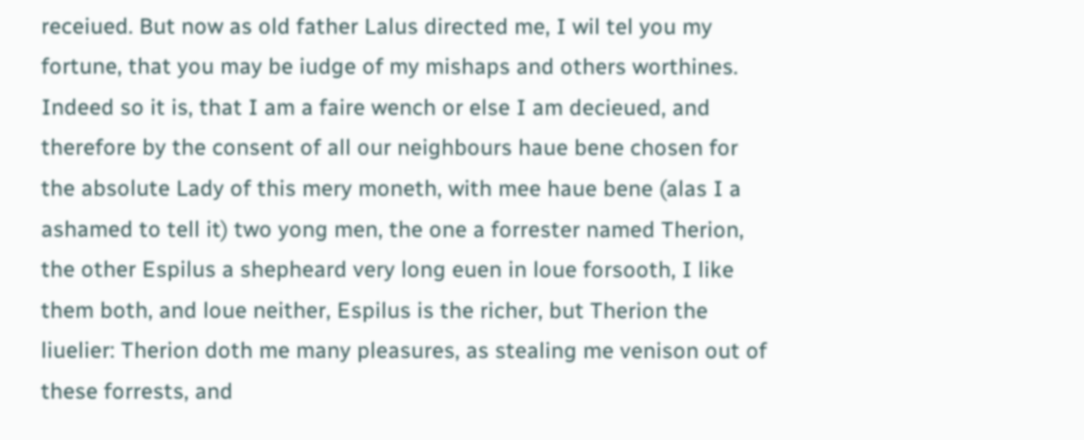receiued. But now as old father Lalus directed me, I wil tel you my fortune, that you may be iudge of my mishaps and others worthines. Indeed so it is, that I am a faire wench or else I am decieued, and therefore by the consent of all our neighbours haue bene chosen for the absolute Lady of this mery moneth, with mee haue bene (alas I a ashamed to tell it) two yong men, the one a forrester named Therion, the other Espilus a shepheard very long euen in loue forsooth, I like them both, and loue neither, Espilus is the richer, but Therion the liuelier: Therion doth me many pleasures, as stealing me venison out of these forrests, and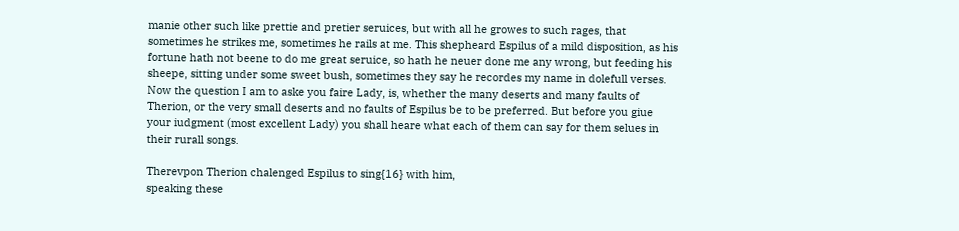manie other such like prettie and pretier seruices, but with all he growes to such rages, that sometimes he strikes me, sometimes he rails at me. This shepheard Espilus of a mild disposition, as his fortune hath not beene to do me great seruice, so hath he neuer done me any wrong, but feeding his sheepe, sitting under some sweet bush, sometimes they say he recordes my name in dolefull verses. Now the question I am to aske you faire Lady, is, whether the many deserts and many faults of Therion, or the very small deserts and no faults of Espilus be to be preferred. But before you giue your iudgment (most excellent Lady) you shall heare what each of them can say for them selues in their rurall songs.

Therevpon Therion chalenged Espilus to sing{16} with him,
speaking these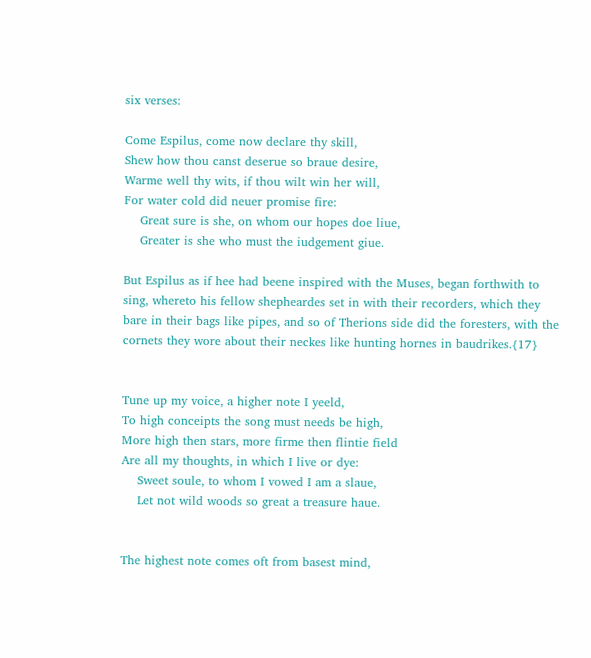six verses:

Come Espilus, come now declare thy skill,
Shew how thou canst deserue so braue desire,
Warme well thy wits, if thou wilt win her will,
For water cold did neuer promise fire:
    Great sure is she, on whom our hopes doe liue,
    Greater is she who must the iudgement giue.

But Espilus as if hee had beene inspired with the Muses, began forthwith to sing, whereto his fellow shepheardes set in with their recorders, which they bare in their bags like pipes, and so of Therions side did the foresters, with the cornets they wore about their neckes like hunting hornes in baudrikes.{17}


Tune up my voice, a higher note I yeeld,
To high conceipts the song must needs be high,
More high then stars, more firme then flintie field
Are all my thoughts, in which I live or dye:
    Sweet soule, to whom I vowed I am a slaue,
    Let not wild woods so great a treasure haue.


The highest note comes oft from basest mind,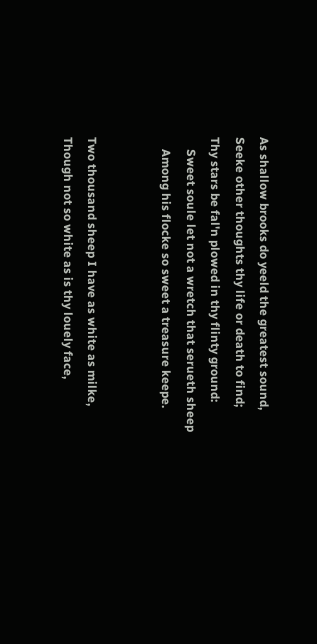As shallow brooks do yeeld the greatest sound,
Seeke other thoughts thy life or death to find;
Thy stars be fal'n plowed in thy flinty ground:
    Sweet soule let not a wretch that serueth sheep
    Among his flocke so sweet a treasure keepe.


Two thousand sheep I have as white as milke,
Though not so white as is thy louely face,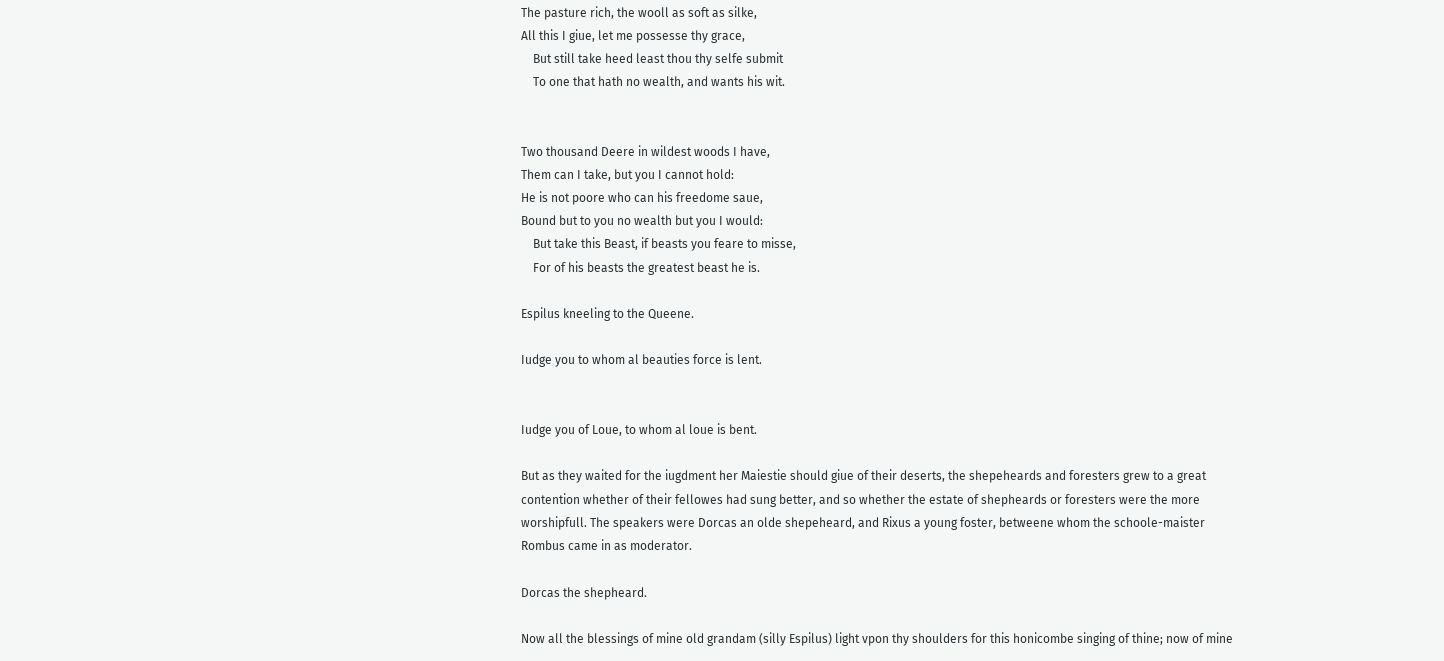The pasture rich, the wooll as soft as silke,
All this I giue, let me possesse thy grace,
    But still take heed least thou thy selfe submit
    To one that hath no wealth, and wants his wit.


Two thousand Deere in wildest woods I have,
Them can I take, but you I cannot hold:
He is not poore who can his freedome saue,
Bound but to you no wealth but you I would:
    But take this Beast, if beasts you feare to misse,
    For of his beasts the greatest beast he is.

Espilus kneeling to the Queene.

Iudge you to whom al beauties force is lent.


Iudge you of Loue, to whom al loue is bent.

But as they waited for the iugdment her Maiestie should giue of their deserts, the shepeheards and foresters grew to a great contention whether of their fellowes had sung better, and so whether the estate of shepheards or foresters were the more worshipfull. The speakers were Dorcas an olde shepeheard, and Rixus a young foster, betweene whom the schoole-maister Rombus came in as moderator.

Dorcas the shepheard.

Now all the blessings of mine old grandam (silly Espilus) light vpon thy shoulders for this honicombe singing of thine; now of mine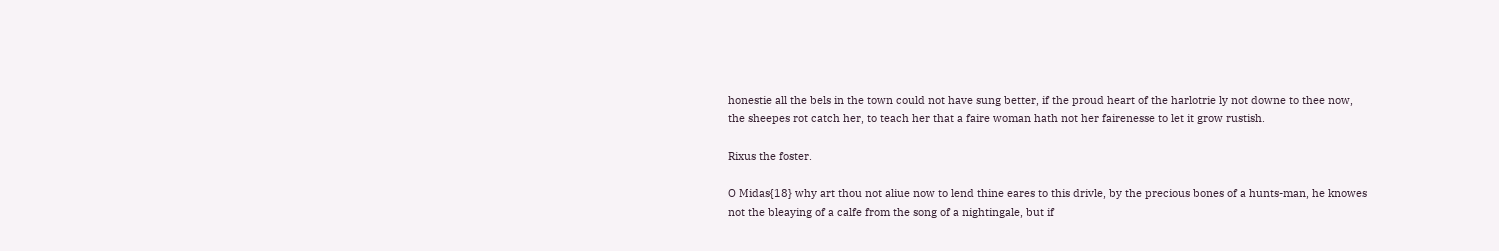honestie all the bels in the town could not have sung better, if the proud heart of the harlotrie ly not downe to thee now, the sheepes rot catch her, to teach her that a faire woman hath not her fairenesse to let it grow rustish.

Rixus the foster.

O Midas{18} why art thou not aliue now to lend thine eares to this drivle, by the precious bones of a hunts-man, he knowes not the bleaying of a calfe from the song of a nightingale, but if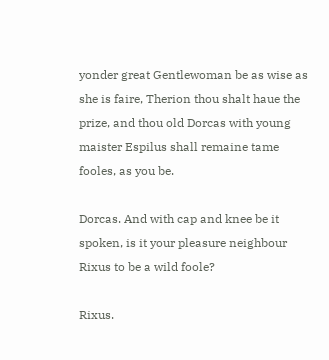yonder great Gentlewoman be as wise as she is faire, Therion thou shalt haue the prize, and thou old Dorcas with young maister Espilus shall remaine tame fooles, as you be.

Dorcas. And with cap and knee be it spoken, is it your pleasure neighbour Rixus to be a wild foole?

Rixus.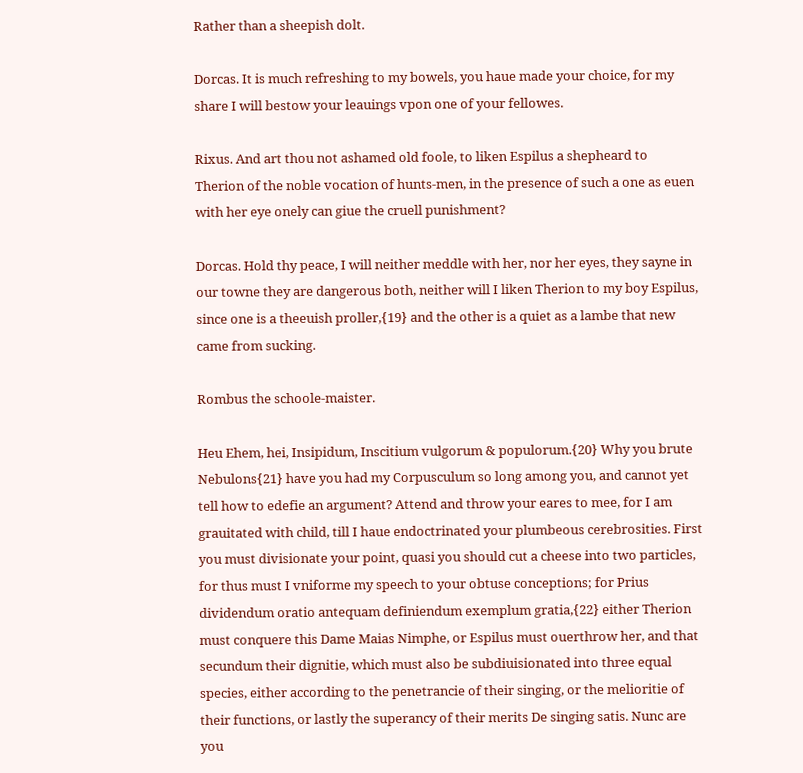Rather than a sheepish dolt.

Dorcas. It is much refreshing to my bowels, you haue made your choice, for my share I will bestow your leauings vpon one of your fellowes.

Rixus. And art thou not ashamed old foole, to liken Espilus a shepheard to Therion of the noble vocation of hunts-men, in the presence of such a one as euen with her eye onely can giue the cruell punishment?

Dorcas. Hold thy peace, I will neither meddle with her, nor her eyes, they sayne in our towne they are dangerous both, neither will I liken Therion to my boy Espilus, since one is a theeuish proller,{19} and the other is a quiet as a lambe that new came from sucking.

Rombus the schoole-maister.

Heu Ehem, hei, Insipidum, Inscitium vulgorum & populorum.{20} Why you brute Nebulons{21} have you had my Corpusculum so long among you, and cannot yet tell how to edefie an argument? Attend and throw your eares to mee, for I am grauitated with child, till I haue endoctrinated your plumbeous cerebrosities. First you must divisionate your point, quasi you should cut a cheese into two particles, for thus must I vniforme my speech to your obtuse conceptions; for Prius dividendum oratio antequam definiendum exemplum gratia,{22} either Therion must conquere this Dame Maias Nimphe, or Espilus must ouerthrow her, and that secundum their dignitie, which must also be subdiuisionated into three equal species, either according to the penetrancie of their singing, or the melioritie of their functions, or lastly the superancy of their merits De singing satis. Nunc are you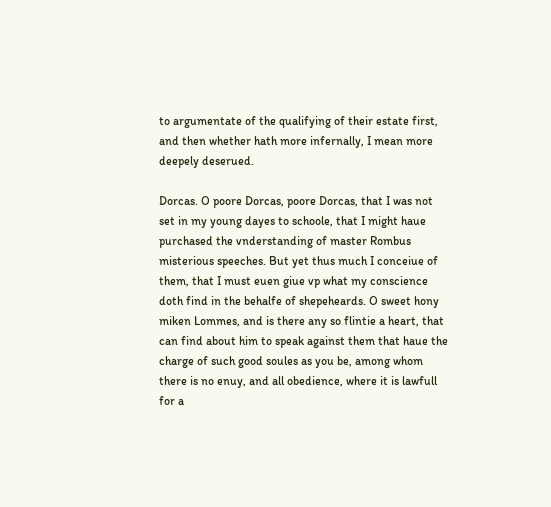to argumentate of the qualifying of their estate first, and then whether hath more infernally, I mean more deepely deserued.

Dorcas. O poore Dorcas, poore Dorcas, that I was not set in my young dayes to schoole, that I might haue purchased the vnderstanding of master Rombus misterious speeches. But yet thus much I conceiue of them, that I must euen giue vp what my conscience doth find in the behalfe of shepeheards. O sweet hony miken Lommes, and is there any so flintie a heart, that can find about him to speak against them that haue the charge of such good soules as you be, among whom there is no enuy, and all obedience, where it is lawfull for a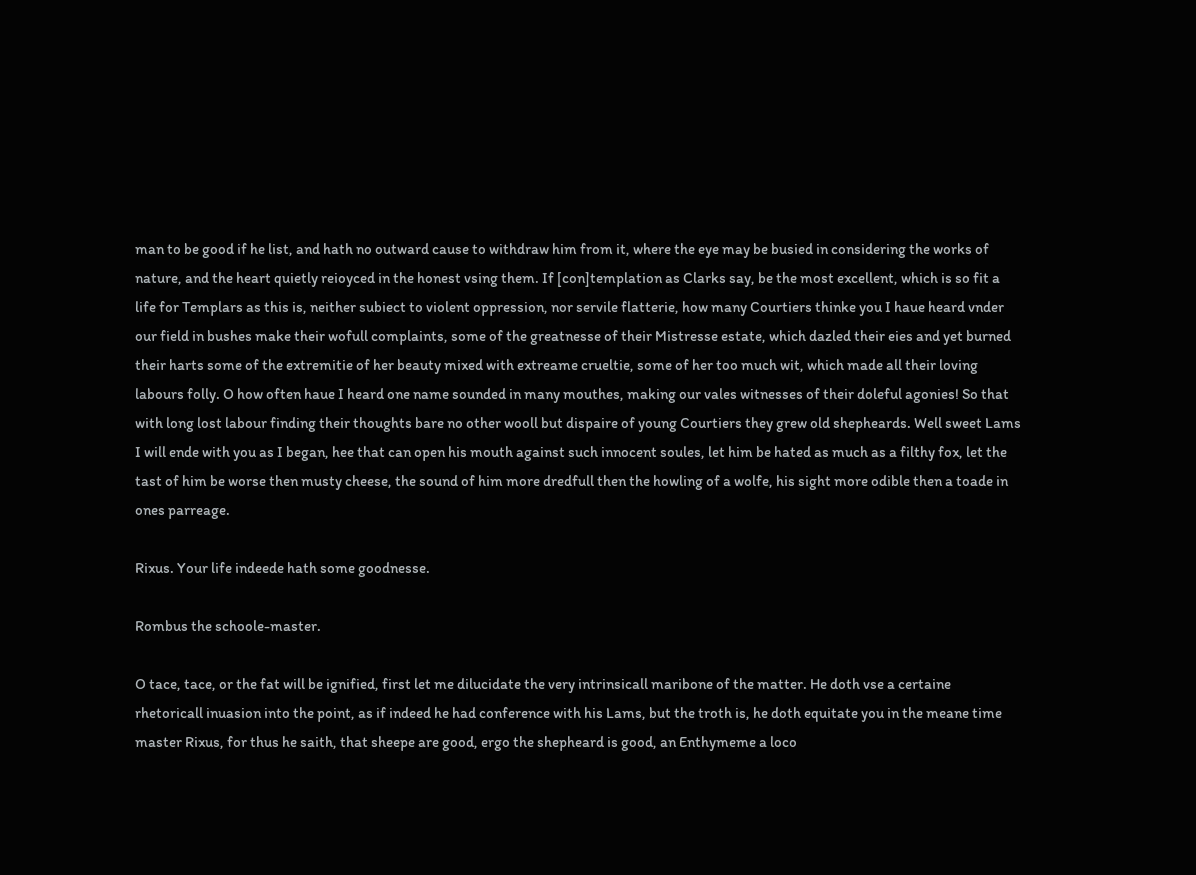man to be good if he list, and hath no outward cause to withdraw him from it, where the eye may be busied in considering the works of nature, and the heart quietly reioyced in the honest vsing them. If [con]templation as Clarks say, be the most excellent, which is so fit a life for Templars as this is, neither subiect to violent oppression, nor servile flatterie, how many Courtiers thinke you I haue heard vnder our field in bushes make their wofull complaints, some of the greatnesse of their Mistresse estate, which dazled their eies and yet burned their harts some of the extremitie of her beauty mixed with extreame crueltie, some of her too much wit, which made all their loving labours folly. O how often haue I heard one name sounded in many mouthes, making our vales witnesses of their doleful agonies! So that with long lost labour finding their thoughts bare no other wooll but dispaire of young Courtiers they grew old shepheards. Well sweet Lams I will ende with you as I began, hee that can open his mouth against such innocent soules, let him be hated as much as a filthy fox, let the tast of him be worse then musty cheese, the sound of him more dredfull then the howling of a wolfe, his sight more odible then a toade in ones parreage.

Rixus. Your life indeede hath some goodnesse.

Rombus the schoole-master.

O tace, tace, or the fat will be ignified, first let me dilucidate the very intrinsicall maribone of the matter. He doth vse a certaine rhetoricall inuasion into the point, as if indeed he had conference with his Lams, but the troth is, he doth equitate you in the meane time master Rixus, for thus he saith, that sheepe are good, ergo the shepheard is good, an Enthymeme a loco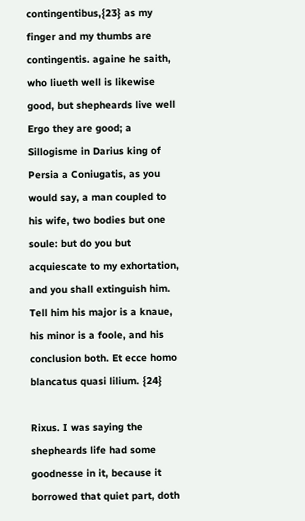contingentibus,{23} as my finger and my thumbs are contingentis. againe he saith, who liueth well is likewise good, but shepheards live well Ergo they are good; a Sillogisme in Darius king of Persia a Coniugatis, as you would say, a man coupled to his wife, two bodies but one soule: but do you but acquiescate to my exhortation, and you shall extinguish him. Tell him his major is a knaue, his minor is a foole, and his conclusion both. Et ecce homo blancatus quasi lilium. {24}

Rixus. I was saying the shepheards life had some goodnesse in it, because it borrowed that quiet part, doth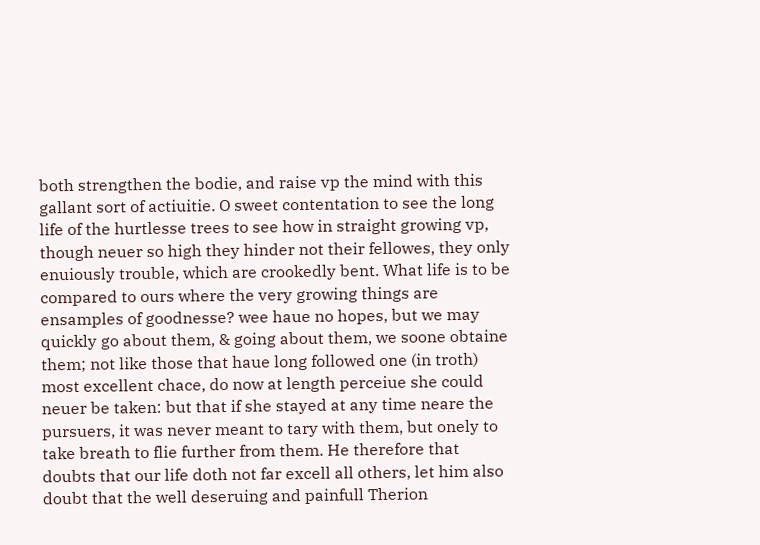both strengthen the bodie, and raise vp the mind with this gallant sort of actiuitie. O sweet contentation to see the long life of the hurtlesse trees to see how in straight growing vp, though neuer so high they hinder not their fellowes, they only enuiously trouble, which are crookedly bent. What life is to be compared to ours where the very growing things are ensamples of goodnesse? wee haue no hopes, but we may quickly go about them, & going about them, we soone obtaine them; not like those that haue long followed one (in troth) most excellent chace, do now at length perceiue she could neuer be taken: but that if she stayed at any time neare the pursuers, it was never meant to tary with them, but onely to take breath to flie further from them. He therefore that doubts that our life doth not far excell all others, let him also doubt that the well deseruing and painfull Therion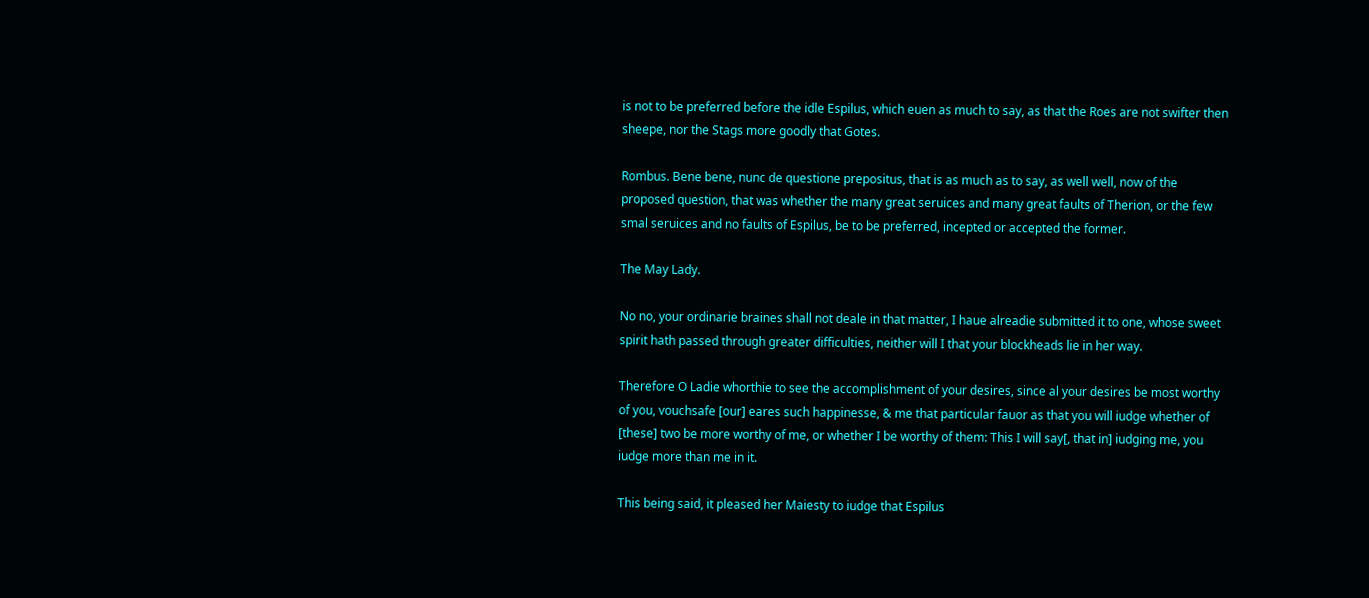is not to be preferred before the idle Espilus, which euen as much to say, as that the Roes are not swifter then sheepe, nor the Stags more goodly that Gotes.

Rombus. Bene bene, nunc de questione prepositus, that is as much as to say, as well well, now of the proposed question, that was whether the many great seruices and many great faults of Therion, or the few smal seruices and no faults of Espilus, be to be preferred, incepted or accepted the former.

The May Lady.

No no, your ordinarie braines shall not deale in that matter, I haue alreadie submitted it to one, whose sweet spirit hath passed through greater difficulties, neither will I that your blockheads lie in her way.

Therefore O Ladie whorthie to see the accomplishment of your desires, since al your desires be most worthy of you, vouchsafe [our] eares such happinesse, & me that particular fauor as that you will iudge whether of [these] two be more worthy of me, or whether I be worthy of them: This I will say[, that in] iudging me, you iudge more than me in it.

This being said, it pleased her Maiesty to iudge that Espilus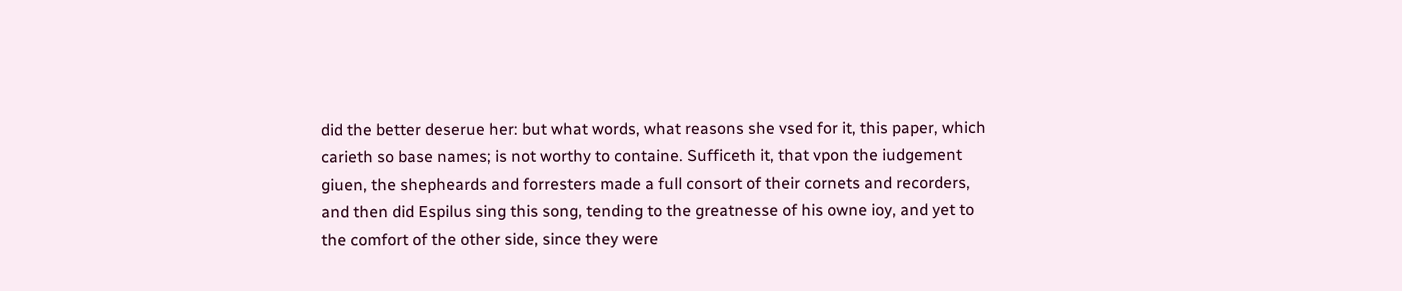did the better deserue her: but what words, what reasons she vsed for it, this paper, which carieth so base names; is not worthy to containe. Sufficeth it, that vpon the iudgement giuen, the shepheards and forresters made a full consort of their cornets and recorders, and then did Espilus sing this song, tending to the greatnesse of his owne ioy, and yet to the comfort of the other side, since they were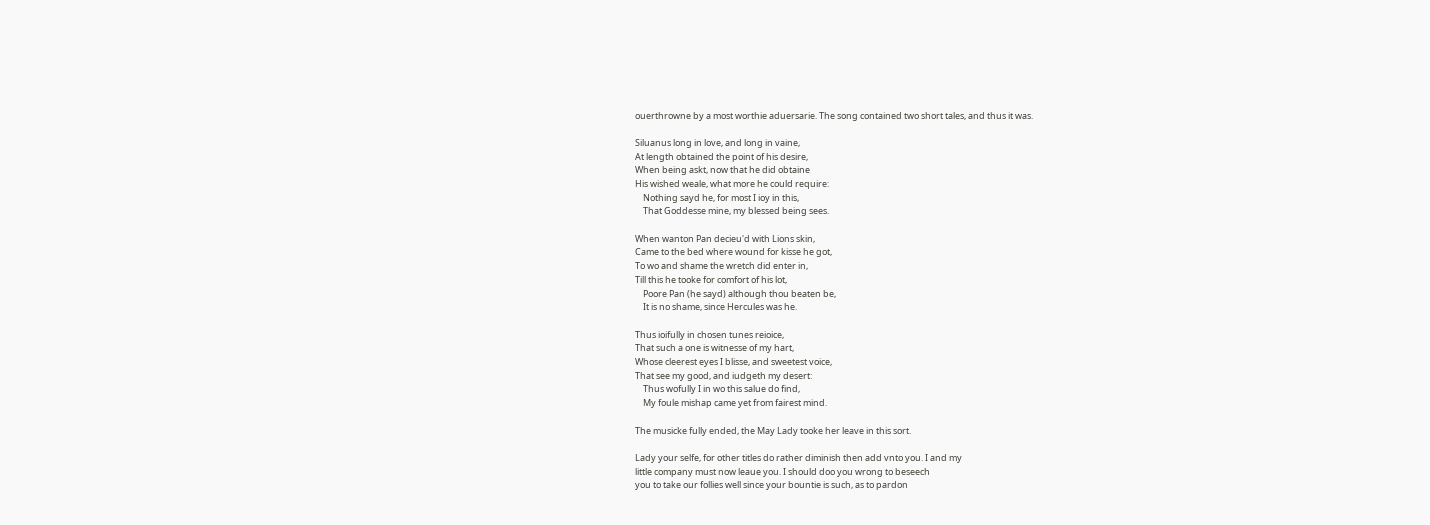ouerthrowne by a most worthie aduersarie. The song contained two short tales, and thus it was.

Siluanus long in love, and long in vaine,
At length obtained the point of his desire,
When being askt, now that he did obtaine
His wished weale, what more he could require:
    Nothing sayd he, for most I ioy in this,
    That Goddesse mine, my blessed being sees.

When wanton Pan decieu'd with Lions skin,
Came to the bed where wound for kisse he got,
To wo and shame the wretch did enter in,
Till this he tooke for comfort of his lot,
    Poore Pan (he sayd) although thou beaten be,
    It is no shame, since Hercules was he.

Thus ioifully in chosen tunes reioice,
That such a one is witnesse of my hart,
Whose cleerest eyes I blisse, and sweetest voice,
That see my good, and iudgeth my desert:
    Thus wofully I in wo this salue do find,
    My foule mishap came yet from fairest mind.

The musicke fully ended, the May Lady tooke her leave in this sort.

Lady your selfe, for other titles do rather diminish then add vnto you. I and my
little company must now leaue you. I should doo you wrong to beseech
you to take our follies well since your bountie is such, as to pardon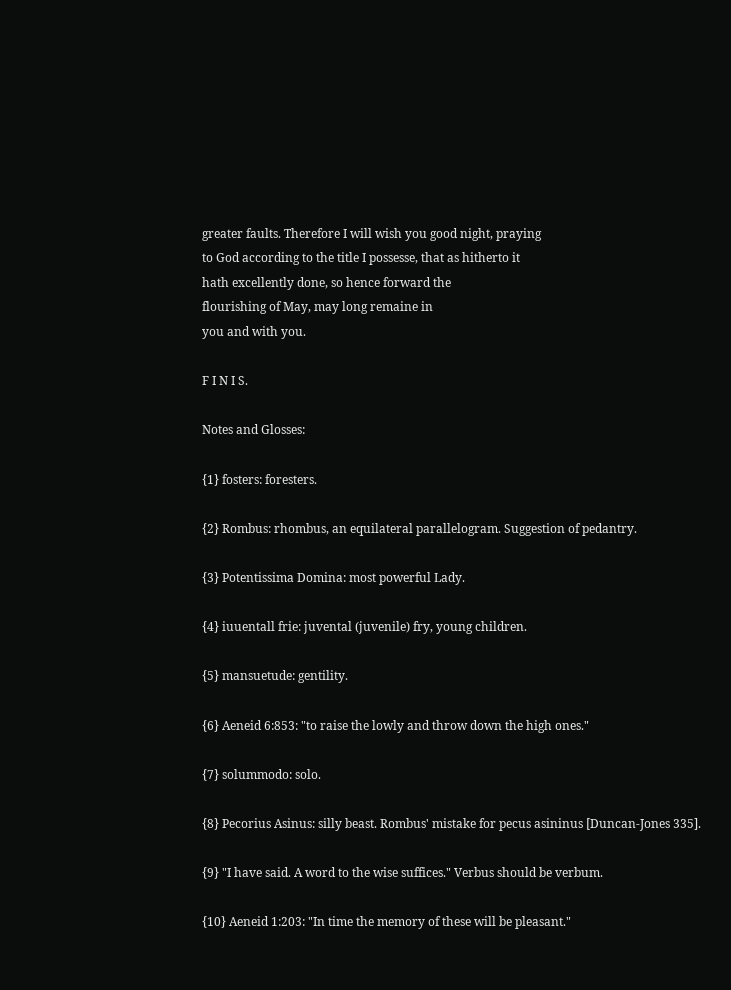greater faults. Therefore I will wish you good night, praying
to God according to the title I possesse, that as hitherto it
hath excellently done, so hence forward the
flourishing of May, may long remaine in
you and with you.

F I N I S.

Notes and Glosses:

{1} fosters: foresters.

{2} Rombus: rhombus, an equilateral parallelogram. Suggestion of pedantry.

{3} Potentissima Domina: most powerful Lady.

{4} iuuentall frie: juvental (juvenile) fry, young children.

{5} mansuetude: gentility.

{6} Aeneid 6:853: "to raise the lowly and throw down the high ones."

{7} solummodo: solo.

{8} Pecorius Asinus: silly beast. Rombus' mistake for pecus asininus [Duncan-Jones 335].

{9} "I have said. A word to the wise suffices." Verbus should be verbum.

{10} Aeneid 1:203: "In time the memory of these will be pleasant."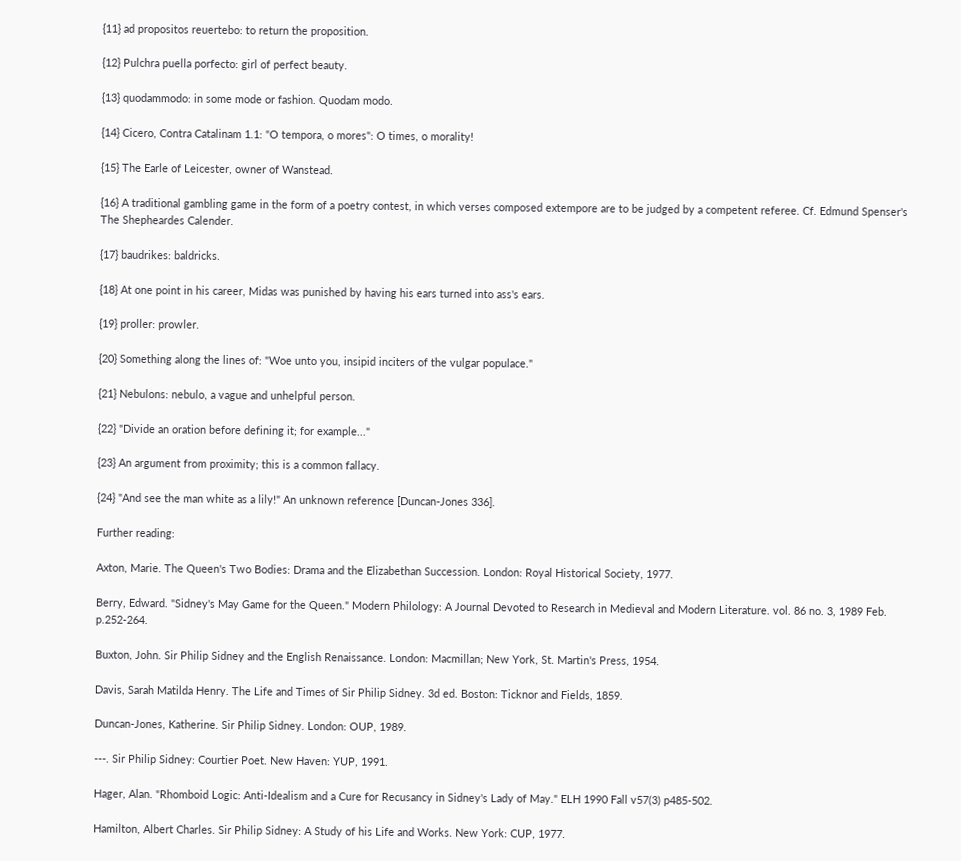{11} ad propositos reuertebo: to return the proposition.

{12} Pulchra puella porfecto: girl of perfect beauty.

{13} quodammodo: in some mode or fashion. Quodam modo.

{14} Cicero, Contra Catalinam 1.1: "O tempora, o mores": O times, o morality!

{15} The Earle of Leicester, owner of Wanstead.

{16} A traditional gambling game in the form of a poetry contest, in which verses composed extempore are to be judged by a competent referee. Cf. Edmund Spenser's The Shepheardes Calender.

{17} baudrikes: baldricks.

{18} At one point in his career, Midas was punished by having his ears turned into ass's ears.

{19} proller: prowler.

{20} Something along the lines of: "Woe unto you, insipid inciters of the vulgar populace."

{21} Nebulons: nebulo, a vague and unhelpful person.

{22} "Divide an oration before defining it; for example..."

{23} An argument from proximity; this is a common fallacy.

{24} "And see the man white as a lily!" An unknown reference [Duncan-Jones 336].

Further reading:

Axton, Marie. The Queen's Two Bodies: Drama and the Elizabethan Succession. London: Royal Historical Society, 1977.

Berry, Edward. "Sidney's May Game for the Queen." Modern Philology: A Journal Devoted to Research in Medieval and Modern Literature. vol. 86 no. 3, 1989 Feb. p.252-264.

Buxton, John. Sir Philip Sidney and the English Renaissance. London: Macmillan; New York, St. Martin's Press, 1954.

Davis, Sarah Matilda Henry. The Life and Times of Sir Philip Sidney. 3d ed. Boston: Ticknor and Fields, 1859.

Duncan-Jones, Katherine. Sir Philip Sidney. London: OUP, 1989.

---. Sir Philip Sidney: Courtier Poet. New Haven: YUP, 1991.

Hager, Alan. "Rhomboid Logic: Anti-Idealism and a Cure for Recusancy in Sidney's Lady of May." ELH 1990 Fall v57(3) p485-502.

Hamilton, Albert Charles. Sir Philip Sidney: A Study of his Life and Works. New York: CUP, 1977.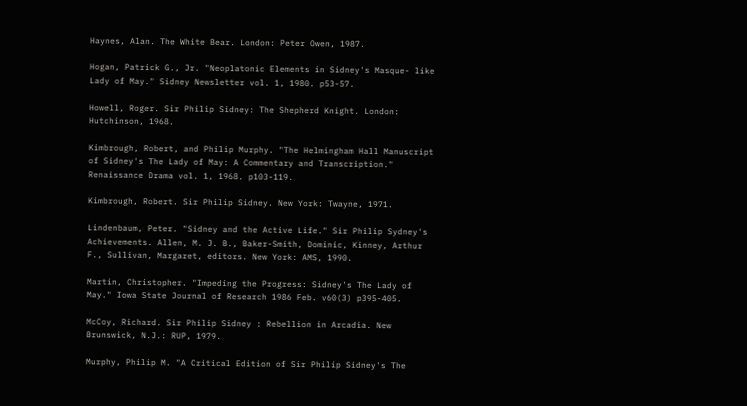Haynes, Alan. The White Bear. London: Peter Owen, 1987.

Hogan, Patrick G., Jr. "Neoplatonic Elements in Sidney's Masque- like Lady of May." Sidney Newsletter vol. 1, 1980. p53-57.

Howell, Roger. Sir Philip Sidney: The Shepherd Knight. London: Hutchinson, 1968.

Kimbrough, Robert, and Philip Murphy. "The Helmingham Hall Manuscript of Sidney's The Lady of May: A Commentary and Transcription." Renaissance Drama vol. 1, 1968. p103-119.

Kimbrough, Robert. Sir Philip Sidney. New York: Twayne, 1971.

Lindenbaum, Peter. "Sidney and the Active Life." Sir Philip Sydney's Achievements. Allen, M. J. B., Baker-Smith, Dominic, Kinney, Arthur F., Sullivan, Margaret, editors. New York: AMS, 1990.

Martin, Christopher. "Impeding the Progress: Sidney's The Lady of May." Iowa State Journal of Research 1986 Feb. v60(3) p395-405.

McCoy, Richard. Sir Philip Sidney : Rebellion in Arcadia. New Brunswick, N.J.: RUP, 1979.

Murphy, Philip M. "A Critical Edition of Sir Philip Sidney's The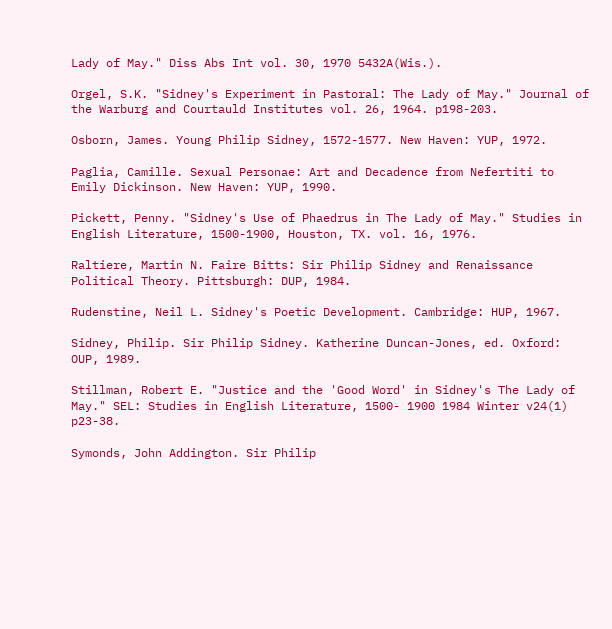Lady of May." Diss Abs Int vol. 30, 1970 5432A(Wis.).

Orgel, S.K. "Sidney's Experiment in Pastoral: The Lady of May." Journal of the Warburg and Courtauld Institutes vol. 26, 1964. p198-203.

Osborn, James. Young Philip Sidney, 1572-1577. New Haven: YUP, 1972.

Paglia, Camille. Sexual Personae: Art and Decadence from Nefertiti to Emily Dickinson. New Haven: YUP, 1990.

Pickett, Penny. "Sidney's Use of Phaedrus in The Lady of May." Studies in English Literature, 1500-1900, Houston, TX. vol. 16, 1976.

Raltiere, Martin N. Faire Bitts: Sir Philip Sidney and Renaissance Political Theory. Pittsburgh: DUP, 1984.

Rudenstine, Neil L. Sidney's Poetic Development. Cambridge: HUP, 1967.

Sidney, Philip. Sir Philip Sidney. Katherine Duncan-Jones, ed. Oxford: OUP, 1989.

Stillman, Robert E. "Justice and the 'Good Word' in Sidney's The Lady of May." SEL: Studies in English Literature, 1500- 1900 1984 Winter v24(1) p23-38.

Symonds, John Addington. Sir Philip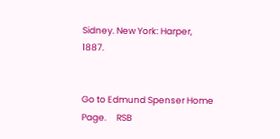Sidney. New York: Harper, 1887.


Go to Edmund Spenser Home Page.     RSB